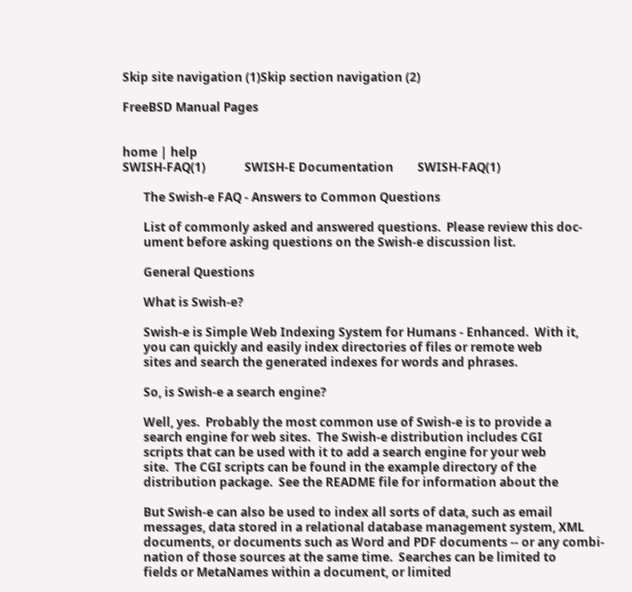Skip site navigation (1)Skip section navigation (2)

FreeBSD Manual Pages


home | help
SWISH-FAQ(1)             SWISH-E Documentation        SWISH-FAQ(1)

       The Swish-e FAQ - Answers to Common Questions

       List of commonly asked and answered questions.  Please review this doc-
       ument before asking questions on the Swish-e discussion list.

       General Questions

       What is Swish-e?

       Swish-e is Simple Web Indexing System for Humans - Enhanced.  With it,
       you can quickly and easily index directories of files or remote web
       sites and search the generated indexes for words and phrases.

       So, is Swish-e a search engine?

       Well, yes.  Probably the most common use of Swish-e is to provide a
       search engine for web sites.  The Swish-e distribution includes CGI
       scripts that can be used with it to add a search engine for your web
       site.  The CGI scripts can be found in the example directory of the
       distribution package.  See the README file for information about the

       But Swish-e can also be used to index all sorts of data, such as email
       messages, data stored in a relational database management system, XML
       documents, or documents such as Word and PDF documents -- or any combi-
       nation of those sources at the same time.  Searches can be limited to
       fields or MetaNames within a document, or limited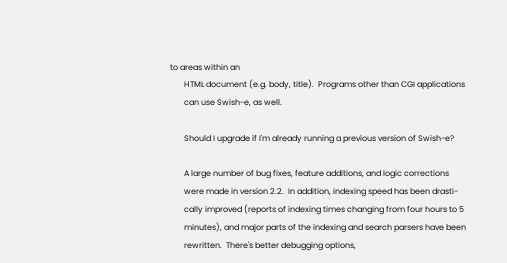to areas within an
       HTML document (e.g. body, title).  Programs other than CGI applications
       can use Swish-e, as well.

       Should I upgrade if I'm already running a previous version of Swish-e?

       A large number of bug fixes, feature additions, and logic corrections
       were made in version 2.2.  In addition, indexing speed has been drasti-
       cally improved (reports of indexing times changing from four hours to 5
       minutes), and major parts of the indexing and search parsers have been
       rewritten.  There's better debugging options,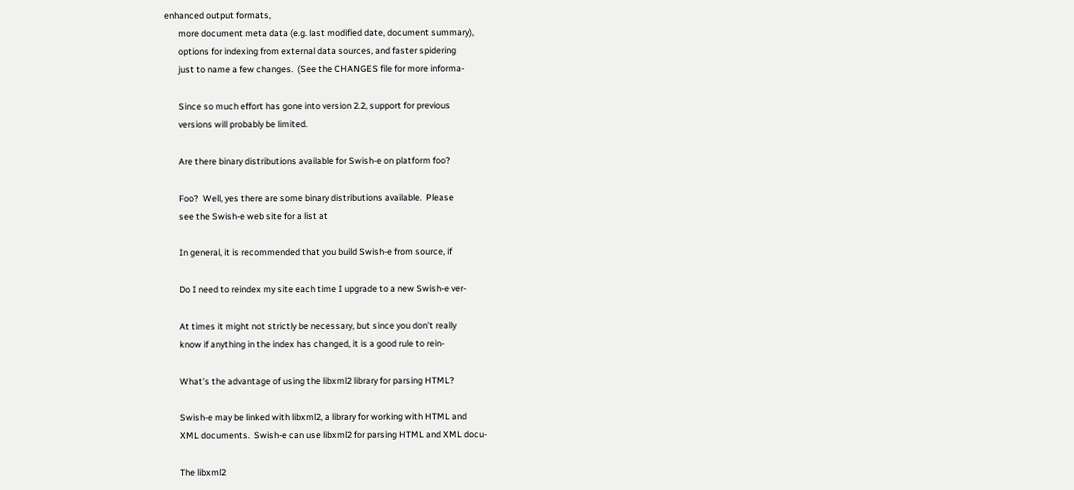enhanced output formats,
       more document meta data (e.g. last modified date, document summary),
       options for indexing from external data sources, and faster spidering
       just to name a few changes.  (See the CHANGES file for more informa-

       Since so much effort has gone into version 2.2, support for previous
       versions will probably be limited.

       Are there binary distributions available for Swish-e on platform foo?

       Foo?  Well, yes there are some binary distributions available.  Please
       see the Swish-e web site for a list at

       In general, it is recommended that you build Swish-e from source, if

       Do I need to reindex my site each time I upgrade to a new Swish-e ver-

       At times it might not strictly be necessary, but since you don't really
       know if anything in the index has changed, it is a good rule to rein-

       What's the advantage of using the libxml2 library for parsing HTML?

       Swish-e may be linked with libxml2, a library for working with HTML and
       XML documents.  Swish-e can use libxml2 for parsing HTML and XML docu-

       The libxml2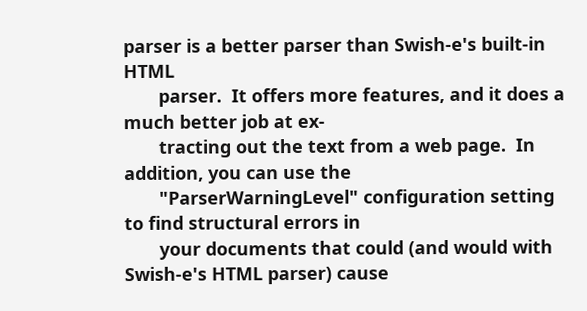parser is a better parser than Swish-e's built-in HTML
       parser.  It offers more features, and it does a much better job at ex-
       tracting out the text from a web page.  In addition, you can use the
       "ParserWarningLevel" configuration setting to find structural errors in
       your documents that could (and would with Swish-e's HTML parser) cause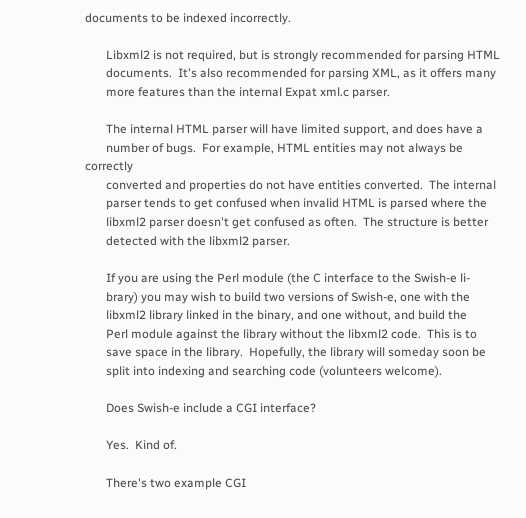documents to be indexed incorrectly.

       Libxml2 is not required, but is strongly recommended for parsing HTML
       documents.  It's also recommended for parsing XML, as it offers many
       more features than the internal Expat xml.c parser.

       The internal HTML parser will have limited support, and does have a
       number of bugs.  For example, HTML entities may not always be correctly
       converted and properties do not have entities converted.  The internal
       parser tends to get confused when invalid HTML is parsed where the
       libxml2 parser doesn't get confused as often.  The structure is better
       detected with the libxml2 parser.

       If you are using the Perl module (the C interface to the Swish-e li-
       brary) you may wish to build two versions of Swish-e, one with the
       libxml2 library linked in the binary, and one without, and build the
       Perl module against the library without the libxml2 code.  This is to
       save space in the library.  Hopefully, the library will someday soon be
       split into indexing and searching code (volunteers welcome).

       Does Swish-e include a CGI interface?

       Yes.  Kind of.

       There's two example CGI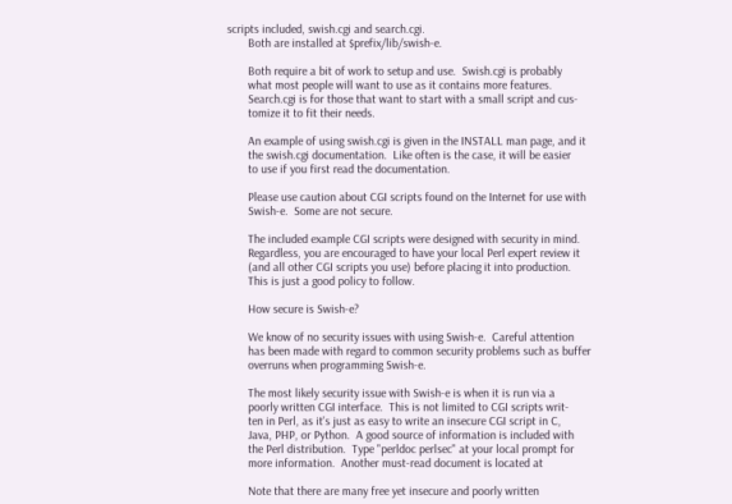scripts included, swish.cgi and search.cgi.
       Both are installed at $prefix/lib/swish-e.

       Both require a bit of work to setup and use.  Swish.cgi is probably
       what most people will want to use as it contains more features.
       Search.cgi is for those that want to start with a small script and cus-
       tomize it to fit their needs.

       An example of using swish.cgi is given in the INSTALL man page, and it
       the swish.cgi documentation.  Like often is the case, it will be easier
       to use if you first read the documentation.

       Please use caution about CGI scripts found on the Internet for use with
       Swish-e.  Some are not secure.

       The included example CGI scripts were designed with security in mind.
       Regardless, you are encouraged to have your local Perl expert review it
       (and all other CGI scripts you use) before placing it into production.
       This is just a good policy to follow.

       How secure is Swish-e?

       We know of no security issues with using Swish-e.  Careful attention
       has been made with regard to common security problems such as buffer
       overruns when programming Swish-e.

       The most likely security issue with Swish-e is when it is run via a
       poorly written CGI interface.  This is not limited to CGI scripts writ-
       ten in Perl, as it's just as easy to write an insecure CGI script in C,
       Java, PHP, or Python.  A good source of information is included with
       the Perl distribution.  Type "perldoc perlsec" at your local prompt for
       more information.  Another must-read document is located at

       Note that there are many free yet insecure and poorly written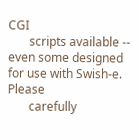CGI
       scripts available -- even some designed for use with Swish-e.  Please
       carefully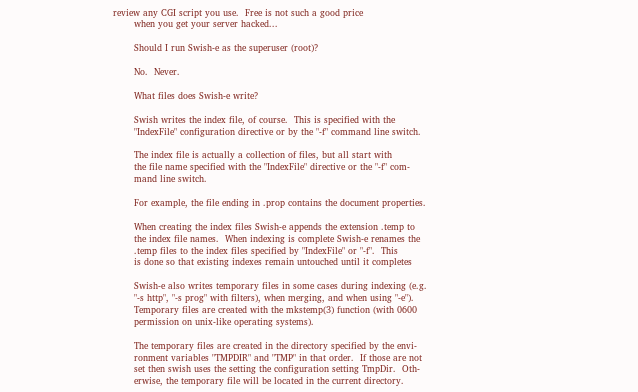review any CGI script you use.  Free is not such a good price
       when you get your server hacked...

       Should I run Swish-e as the superuser (root)?

       No.  Never.

       What files does Swish-e write?

       Swish writes the index file, of course.  This is specified with the
       "IndexFile" configuration directive or by the "-f" command line switch.

       The index file is actually a collection of files, but all start with
       the file name specified with the "IndexFile" directive or the "-f" com-
       mand line switch.

       For example, the file ending in .prop contains the document properties.

       When creating the index files Swish-e appends the extension .temp to
       the index file names.  When indexing is complete Swish-e renames the
       .temp files to the index files specified by "IndexFile" or "-f".  This
       is done so that existing indexes remain untouched until it completes

       Swish-e also writes temporary files in some cases during indexing (e.g.
       "-s http", "-s prog" with filters), when merging, and when using "-e").
       Temporary files are created with the mkstemp(3) function (with 0600
       permission on unix-like operating systems).

       The temporary files are created in the directory specified by the envi-
       ronment variables "TMPDIR" and "TMP" in that order.  If those are not
       set then swish uses the setting the configuration setting TmpDir.  Oth-
       erwise, the temporary file will be located in the current directory.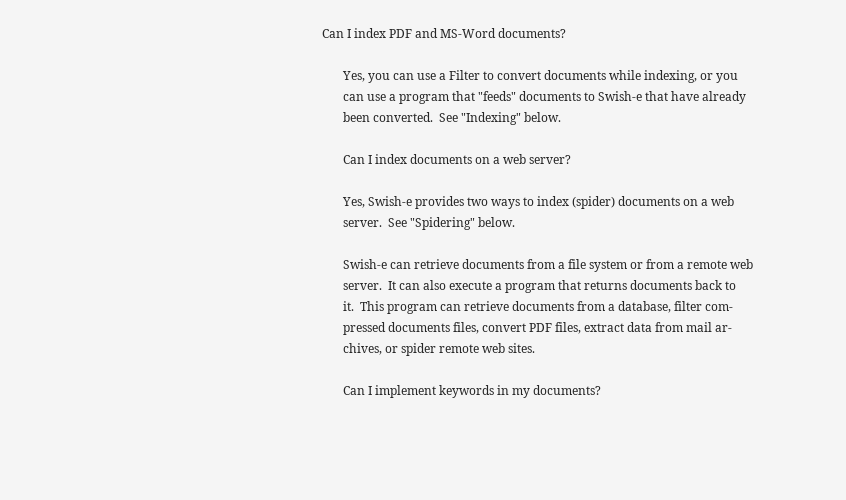Can I index PDF and MS-Word documents?

       Yes, you can use a Filter to convert documents while indexing, or you
       can use a program that "feeds" documents to Swish-e that have already
       been converted.  See "Indexing" below.

       Can I index documents on a web server?

       Yes, Swish-e provides two ways to index (spider) documents on a web
       server.  See "Spidering" below.

       Swish-e can retrieve documents from a file system or from a remote web
       server.  It can also execute a program that returns documents back to
       it.  This program can retrieve documents from a database, filter com-
       pressed documents files, convert PDF files, extract data from mail ar-
       chives, or spider remote web sites.

       Can I implement keywords in my documents?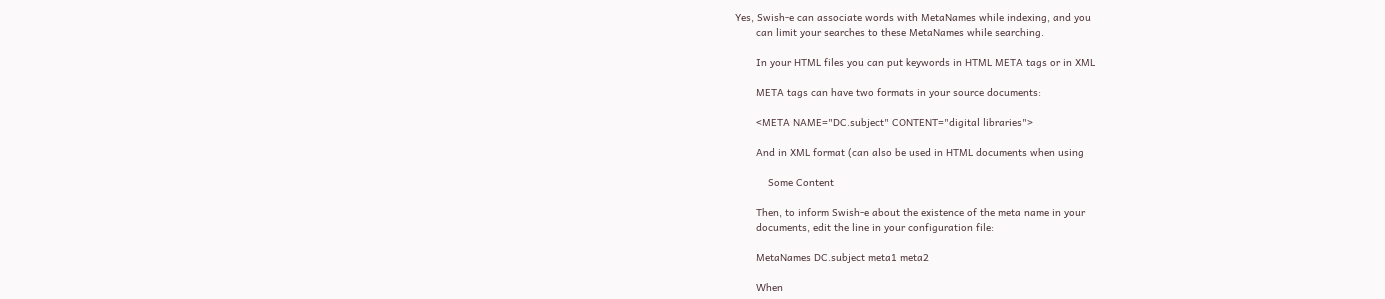Yes, Swish-e can associate words with MetaNames while indexing, and you
       can limit your searches to these MetaNames while searching.

       In your HTML files you can put keywords in HTML META tags or in XML

       META tags can have two formats in your source documents:

       <META NAME="DC.subject" CONTENT="digital libraries">

       And in XML format (can also be used in HTML documents when using

           Some Content

       Then, to inform Swish-e about the existence of the meta name in your
       documents, edit the line in your configuration file:

       MetaNames DC.subject meta1 meta2

       When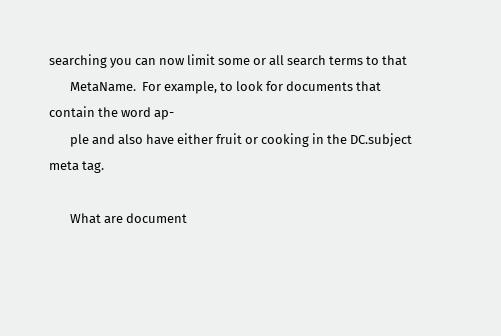searching you can now limit some or all search terms to that
       MetaName.  For example, to look for documents that contain the word ap-
       ple and also have either fruit or cooking in the DC.subject meta tag.

       What are document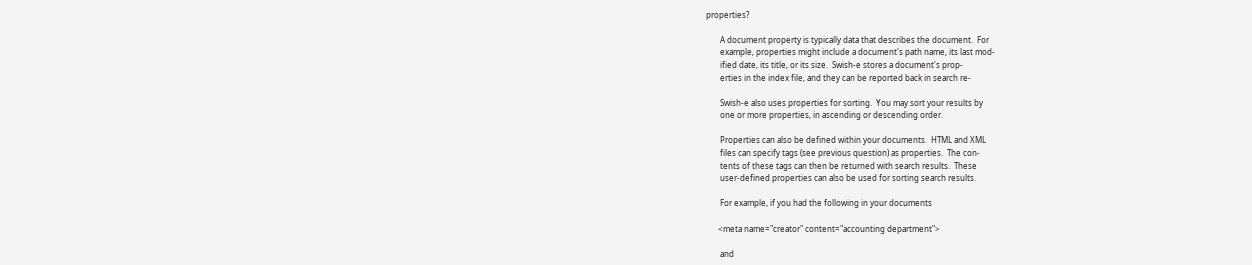properties?

       A document property is typically data that describes the document.  For
       example, properties might include a document's path name, its last mod-
       ified date, its title, or its size.  Swish-e stores a document's prop-
       erties in the index file, and they can be reported back in search re-

       Swish-e also uses properties for sorting.  You may sort your results by
       one or more properties, in ascending or descending order.

       Properties can also be defined within your documents.  HTML and XML
       files can specify tags (see previous question) as properties.  The con-
       tents of these tags can then be returned with search results.  These
       user-defined properties can also be used for sorting search results.

       For example, if you had the following in your documents

      <meta name="creator" content="accounting department">

       and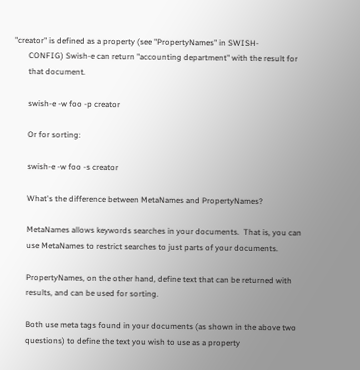"creator" is defined as a property (see "PropertyNames" in SWISH-
       CONFIG) Swish-e can return "accounting department" with the result for
       that document.

       swish-e -w foo -p creator

       Or for sorting:

       swish-e -w foo -s creator

       What's the difference between MetaNames and PropertyNames?

       MetaNames allows keywords searches in your documents.  That is, you can
       use MetaNames to restrict searches to just parts of your documents.

       PropertyNames, on the other hand, define text that can be returned with
       results, and can be used for sorting.

       Both use meta tags found in your documents (as shown in the above two
       questions) to define the text you wish to use as a property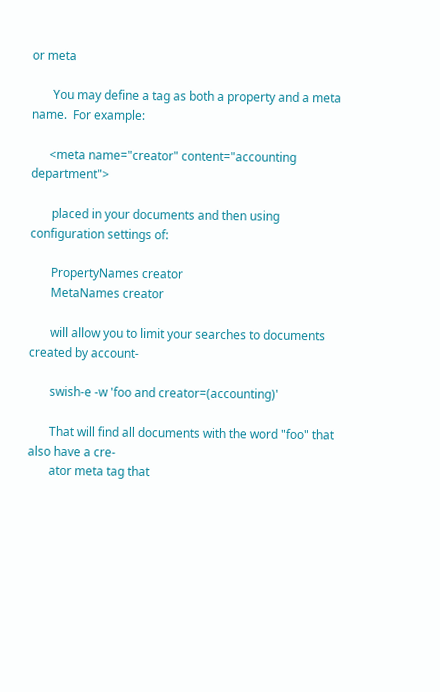or meta

       You may define a tag as both a property and a meta name.  For example:

      <meta name="creator" content="accounting department">

       placed in your documents and then using configuration settings of:

       PropertyNames creator
       MetaNames creator

       will allow you to limit your searches to documents created by account-

       swish-e -w 'foo and creator=(accounting)'

       That will find all documents with the word "foo" that also have a cre-
       ator meta tag that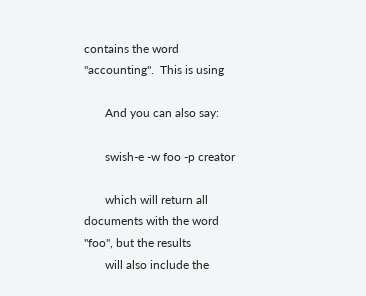contains the word "accounting".  This is using

       And you can also say:

       swish-e -w foo -p creator

       which will return all documents with the word "foo", but the results
       will also include the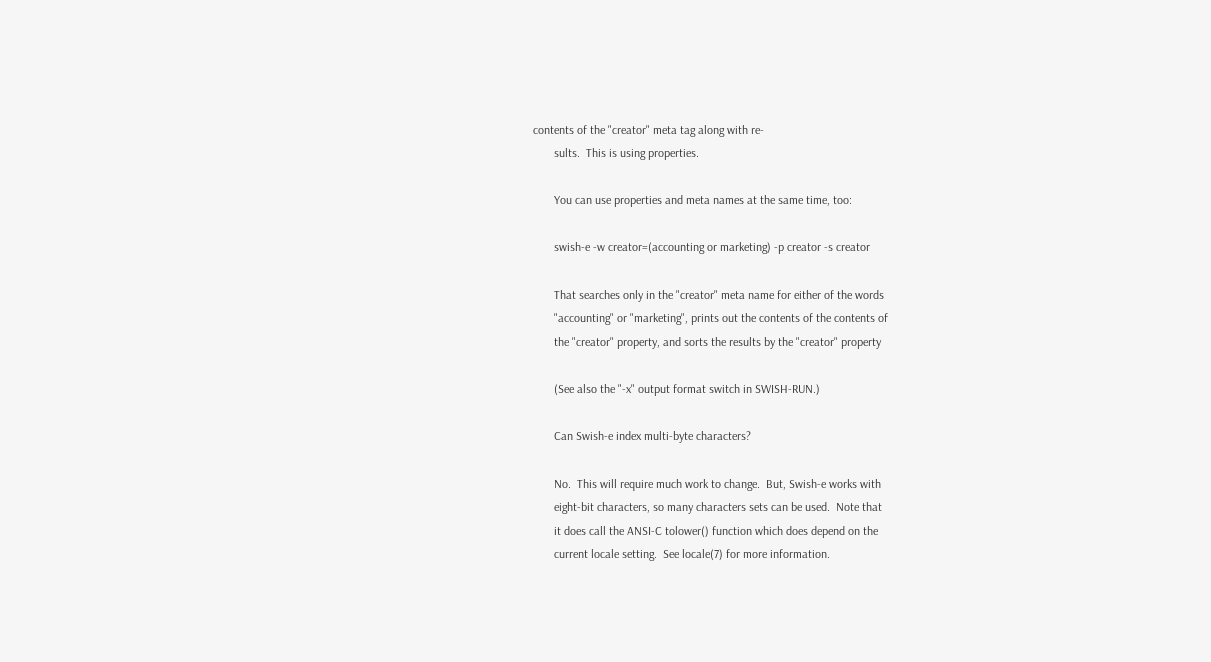contents of the "creator" meta tag along with re-
       sults.  This is using properties.

       You can use properties and meta names at the same time, too:

       swish-e -w creator=(accounting or marketing) -p creator -s creator

       That searches only in the "creator" meta name for either of the words
       "accounting" or "marketing", prints out the contents of the contents of
       the "creator" property, and sorts the results by the "creator" property

       (See also the "-x" output format switch in SWISH-RUN.)

       Can Swish-e index multi-byte characters?

       No.  This will require much work to change.  But, Swish-e works with
       eight-bit characters, so many characters sets can be used.  Note that
       it does call the ANSI-C tolower() function which does depend on the
       current locale setting.  See locale(7) for more information.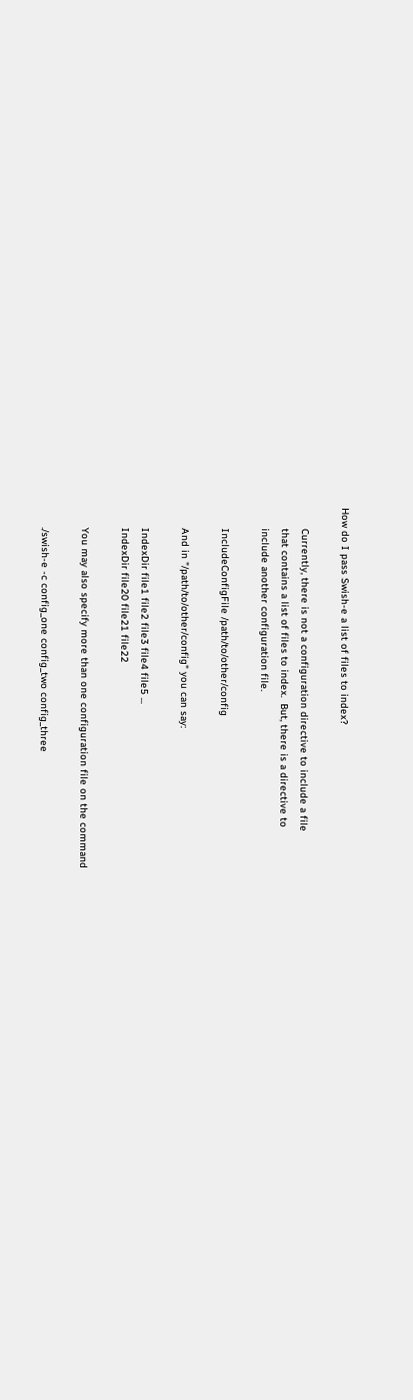How do I pass Swish-e a list of files to index?

       Currently, there is not a configuration directive to include a file
       that contains a list of files to index.  But, there is a directive to
       include another configuration file.

       IncludeConfigFile /path/to/other/config

       And in "/path/to/other/config" you can say:

       IndexDir file1 file2 file3 file4 file5 ...
       IndexDir file20 file21 file22

       You may also specify more than one configuration file on the command

       ./swish-e -c config_one config_two config_three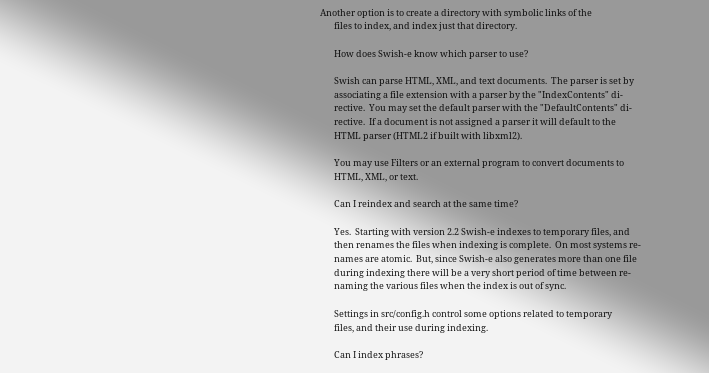Another option is to create a directory with symbolic links of the
       files to index, and index just that directory.

       How does Swish-e know which parser to use?

       Swish can parse HTML, XML, and text documents.  The parser is set by
       associating a file extension with a parser by the "IndexContents" di-
       rective.  You may set the default parser with the "DefaultContents" di-
       rective.  If a document is not assigned a parser it will default to the
       HTML parser (HTML2 if built with libxml2).

       You may use Filters or an external program to convert documents to
       HTML, XML, or text.

       Can I reindex and search at the same time?

       Yes.  Starting with version 2.2 Swish-e indexes to temporary files, and
       then renames the files when indexing is complete.  On most systems re-
       names are atomic.  But, since Swish-e also generates more than one file
       during indexing there will be a very short period of time between re-
       naming the various files when the index is out of sync.

       Settings in src/config.h control some options related to temporary
       files, and their use during indexing.

       Can I index phrases?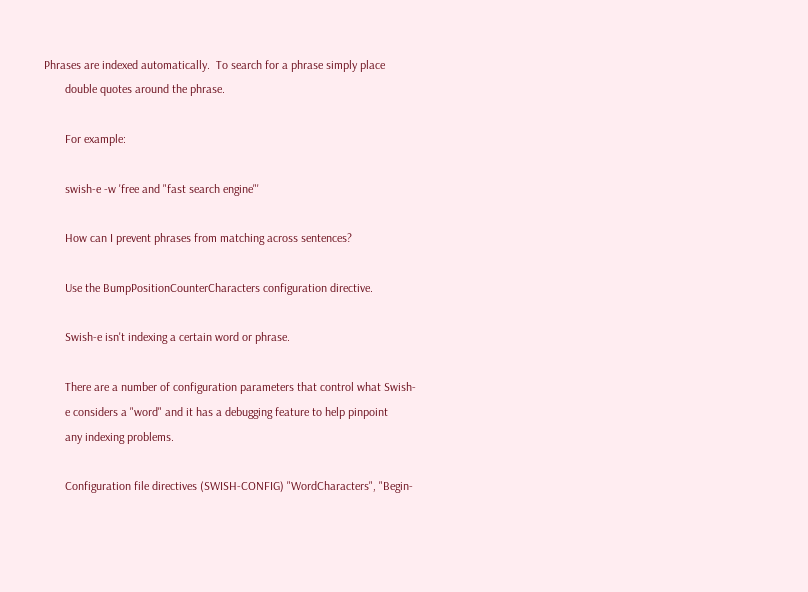Phrases are indexed automatically.  To search for a phrase simply place
       double quotes around the phrase.

       For example:

       swish-e -w 'free and "fast search engine"'

       How can I prevent phrases from matching across sentences?

       Use the BumpPositionCounterCharacters configuration directive.

       Swish-e isn't indexing a certain word or phrase.

       There are a number of configuration parameters that control what Swish-
       e considers a "word" and it has a debugging feature to help pinpoint
       any indexing problems.

       Configuration file directives (SWISH-CONFIG) "WordCharacters", "Begin-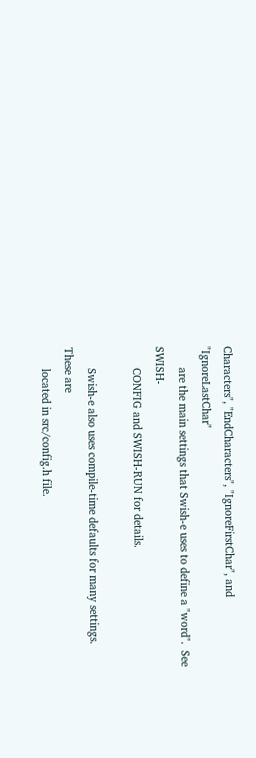Characters", "EndCharacters", "IgnoreFirstChar", and "IgnoreLastChar"
       are the main settings that Swish-e uses to define a "word".  See SWISH-
       CONFIG and SWISH-RUN for details.

       Swish-e also uses compile-time defaults for many settings.  These are
       located in src/config.h file.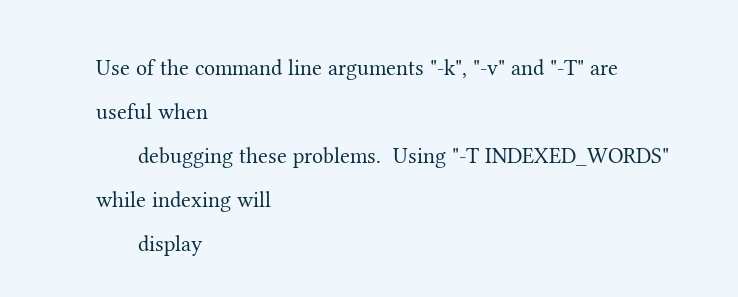Use of the command line arguments "-k", "-v" and "-T" are useful when
       debugging these problems.  Using "-T INDEXED_WORDS" while indexing will
       display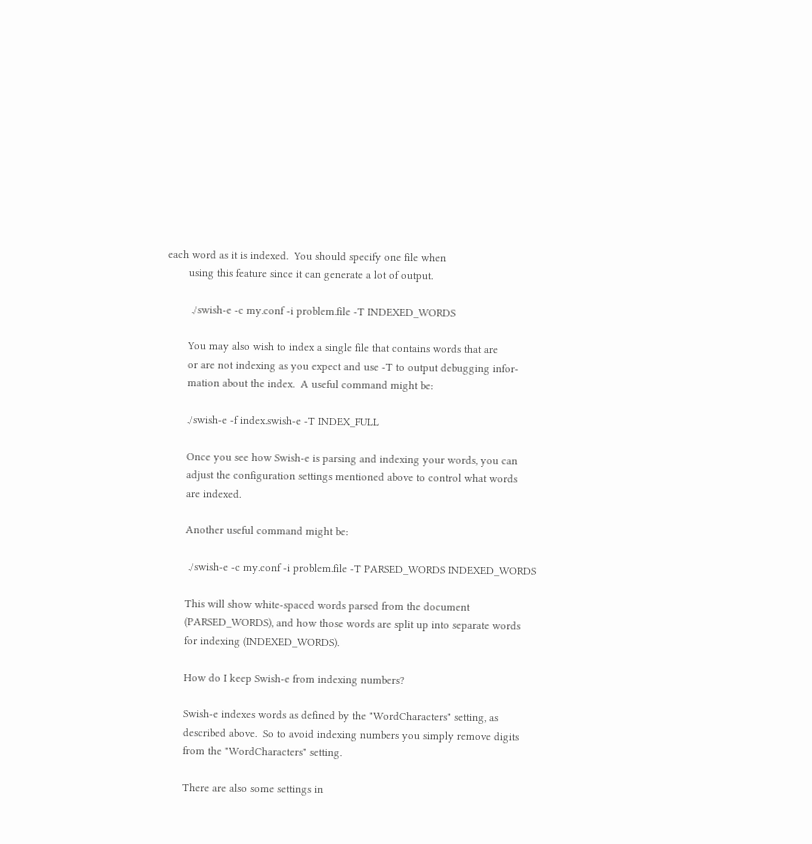each word as it is indexed.  You should specify one file when
       using this feature since it can generate a lot of output.

        ./swish-e -c my.conf -i problem.file -T INDEXED_WORDS

       You may also wish to index a single file that contains words that are
       or are not indexing as you expect and use -T to output debugging infor-
       mation about the index.  A useful command might be:

       ./swish-e -f index.swish-e -T INDEX_FULL

       Once you see how Swish-e is parsing and indexing your words, you can
       adjust the configuration settings mentioned above to control what words
       are indexed.

       Another useful command might be:

        ./swish-e -c my.conf -i problem.file -T PARSED_WORDS INDEXED_WORDS

       This will show white-spaced words parsed from the document
       (PARSED_WORDS), and how those words are split up into separate words
       for indexing (INDEXED_WORDS).

       How do I keep Swish-e from indexing numbers?

       Swish-e indexes words as defined by the "WordCharacters" setting, as
       described above.  So to avoid indexing numbers you simply remove digits
       from the "WordCharacters" setting.

       There are also some settings in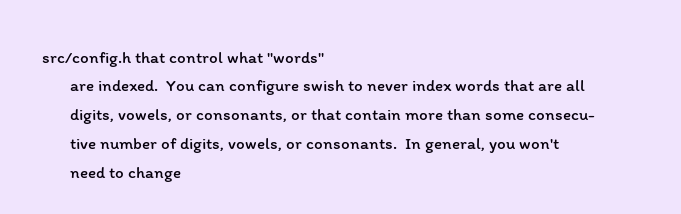src/config.h that control what "words"
       are indexed.  You can configure swish to never index words that are all
       digits, vowels, or consonants, or that contain more than some consecu-
       tive number of digits, vowels, or consonants.  In general, you won't
       need to change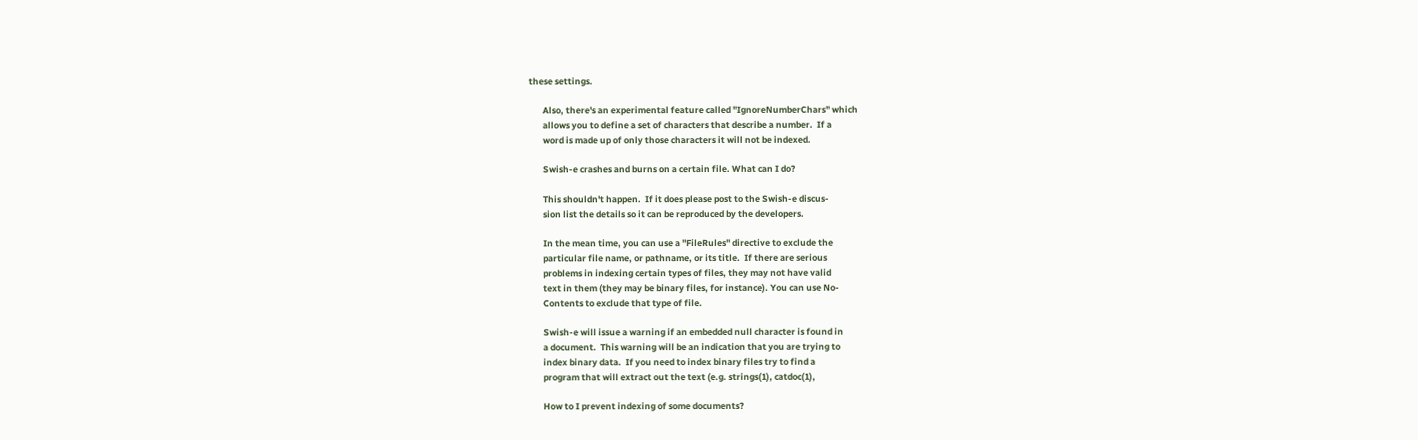these settings.

       Also, there's an experimental feature called "IgnoreNumberChars" which
       allows you to define a set of characters that describe a number.  If a
       word is made up of only those characters it will not be indexed.

       Swish-e crashes and burns on a certain file. What can I do?

       This shouldn't happen.  If it does please post to the Swish-e discus-
       sion list the details so it can be reproduced by the developers.

       In the mean time, you can use a "FileRules" directive to exclude the
       particular file name, or pathname, or its title.  If there are serious
       problems in indexing certain types of files, they may not have valid
       text in them (they may be binary files, for instance). You can use No-
       Contents to exclude that type of file.

       Swish-e will issue a warning if an embedded null character is found in
       a document.  This warning will be an indication that you are trying to
       index binary data.  If you need to index binary files try to find a
       program that will extract out the text (e.g. strings(1), catdoc(1),

       How to I prevent indexing of some documents?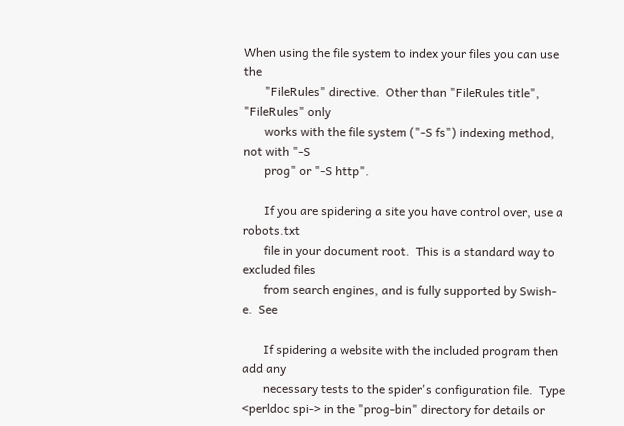When using the file system to index your files you can use the
       "FileRules" directive.  Other than "FileRules title", "FileRules" only
       works with the file system ("-S fs") indexing method, not with "-S
       prog" or "-S http".

       If you are spidering a site you have control over, use a robots.txt
       file in your document root.  This is a standard way to excluded files
       from search engines, and is fully supported by Swish-e.  See

       If spidering a website with the included program then add any
       necessary tests to the spider's configuration file.  Type <perldoc spi-> in the "prog-bin" directory for details or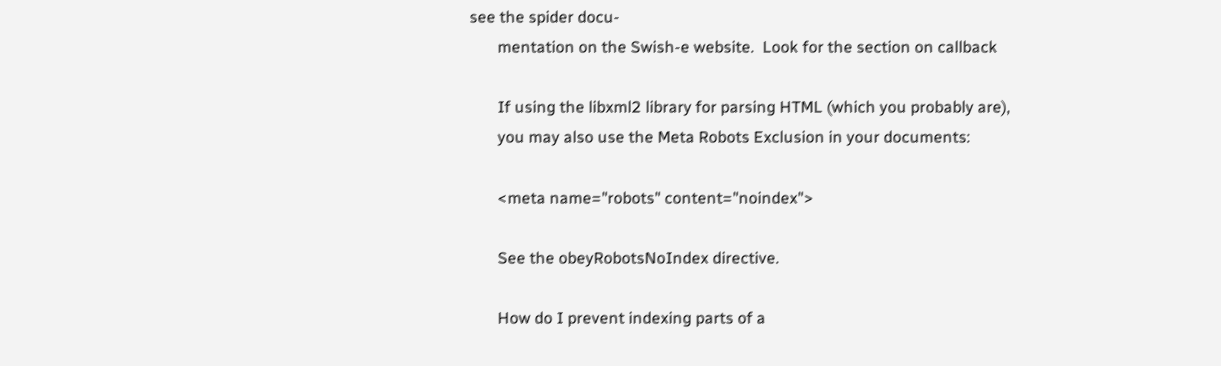see the spider docu-
       mentation on the Swish-e website.  Look for the section on callback

       If using the libxml2 library for parsing HTML (which you probably are),
       you may also use the Meta Robots Exclusion in your documents:

       <meta name="robots" content="noindex">

       See the obeyRobotsNoIndex directive.

       How do I prevent indexing parts of a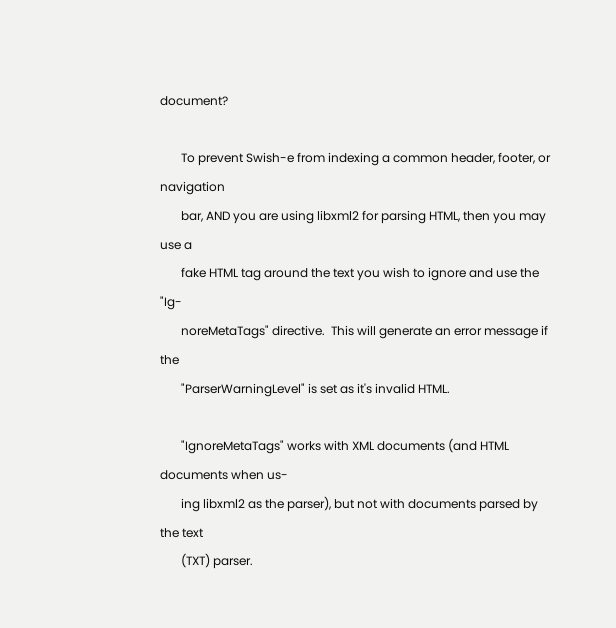document?

       To prevent Swish-e from indexing a common header, footer, or navigation
       bar, AND you are using libxml2 for parsing HTML, then you may use a
       fake HTML tag around the text you wish to ignore and use the "Ig-
       noreMetaTags" directive.  This will generate an error message if the
       "ParserWarningLevel" is set as it's invalid HTML.

       "IgnoreMetaTags" works with XML documents (and HTML documents when us-
       ing libxml2 as the parser), but not with documents parsed by the text
       (TXT) parser.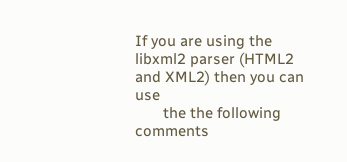If you are using the libxml2 parser (HTML2 and XML2) then you can use
       the the following comments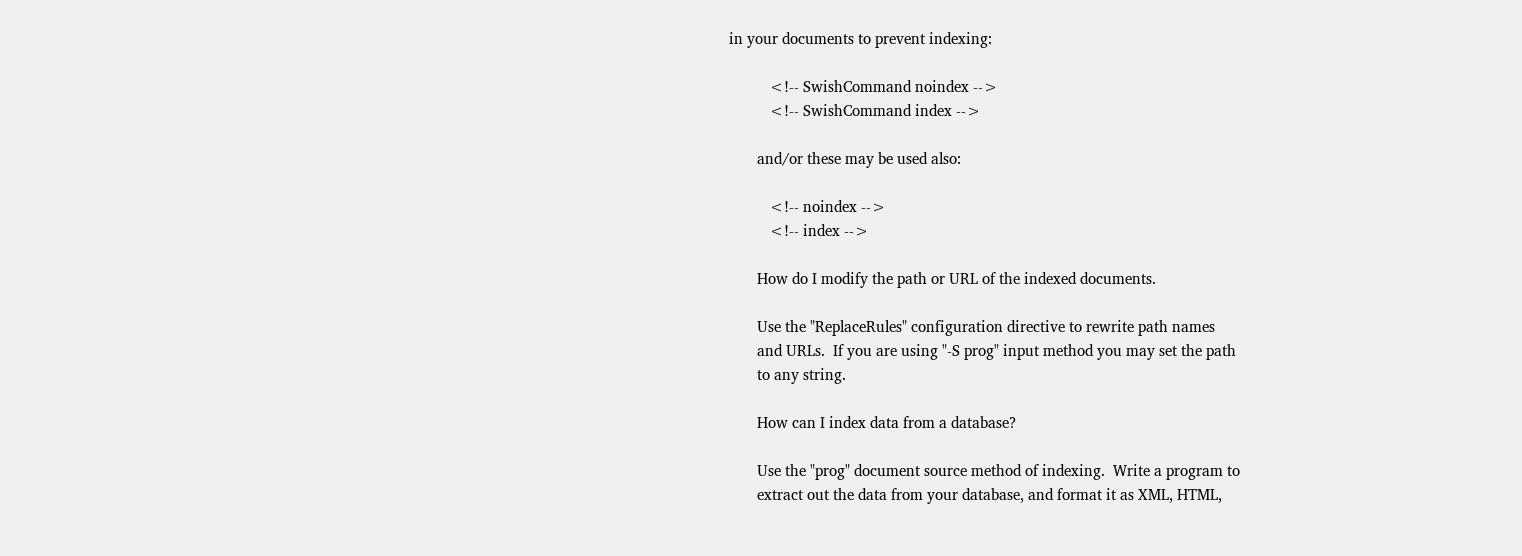in your documents to prevent indexing:

          <!-- SwishCommand noindex -->
          <!-- SwishCommand index -->

       and/or these may be used also:

          <!-- noindex -->
          <!-- index -->

       How do I modify the path or URL of the indexed documents.

       Use the "ReplaceRules" configuration directive to rewrite path names
       and URLs.  If you are using "-S prog" input method you may set the path
       to any string.

       How can I index data from a database?

       Use the "prog" document source method of indexing.  Write a program to
       extract out the data from your database, and format it as XML, HTML,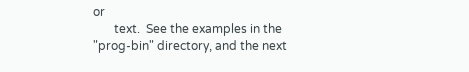or
       text.  See the examples in the "prog-bin" directory, and the next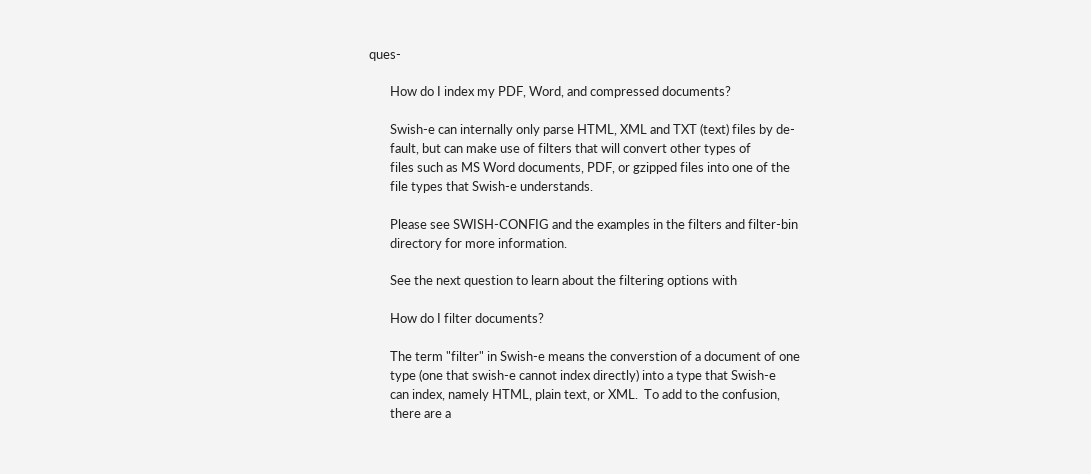ques-

       How do I index my PDF, Word, and compressed documents?

       Swish-e can internally only parse HTML, XML and TXT (text) files by de-
       fault, but can make use of filters that will convert other types of
       files such as MS Word documents, PDF, or gzipped files into one of the
       file types that Swish-e understands.

       Please see SWISH-CONFIG and the examples in the filters and filter-bin
       directory for more information.

       See the next question to learn about the filtering options with

       How do I filter documents?

       The term "filter" in Swish-e means the converstion of a document of one
       type (one that swish-e cannot index directly) into a type that Swish-e
       can index, namely HTML, plain text, or XML.  To add to the confusion,
       there are a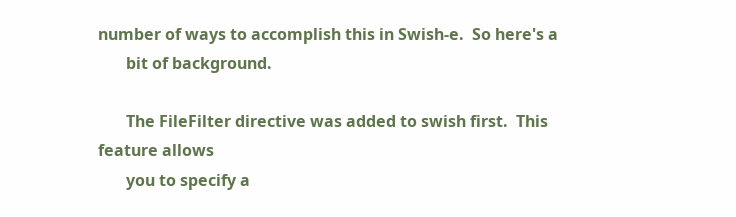number of ways to accomplish this in Swish-e.  So here's a
       bit of background.

       The FileFilter directive was added to swish first.  This feature allows
       you to specify a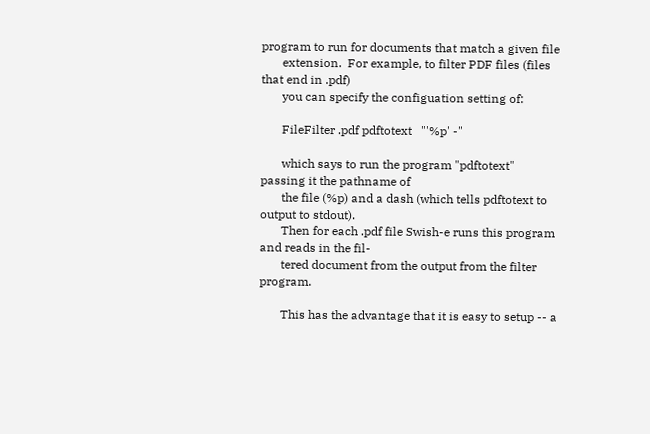program to run for documents that match a given file
       extension.  For example, to filter PDF files (files that end in .pdf)
       you can specify the configuation setting of:

       FileFilter .pdf pdftotext   "'%p' -"

       which says to run the program "pdftotext" passing it the pathname of
       the file (%p) and a dash (which tells pdftotext to output to stdout).
       Then for each .pdf file Swish-e runs this program and reads in the fil-
       tered document from the output from the filter program.

       This has the advantage that it is easy to setup -- a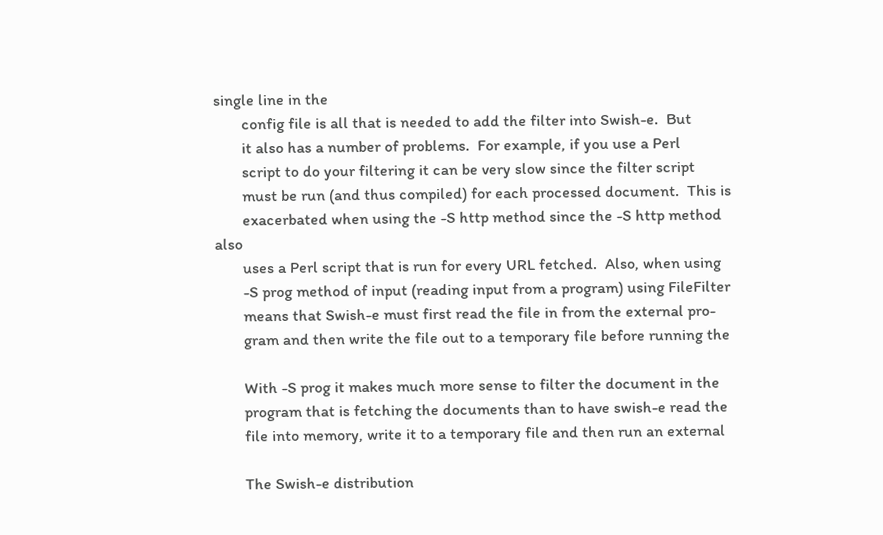single line in the
       config file is all that is needed to add the filter into Swish-e.  But
       it also has a number of problems.  For example, if you use a Perl
       script to do your filtering it can be very slow since the filter script
       must be run (and thus compiled) for each processed document.  This is
       exacerbated when using the -S http method since the -S http method also
       uses a Perl script that is run for every URL fetched.  Also, when using
       -S prog method of input (reading input from a program) using FileFilter
       means that Swish-e must first read the file in from the external pro-
       gram and then write the file out to a temporary file before running the

       With -S prog it makes much more sense to filter the document in the
       program that is fetching the documents than to have swish-e read the
       file into memory, write it to a temporary file and then run an external

       The Swish-e distribution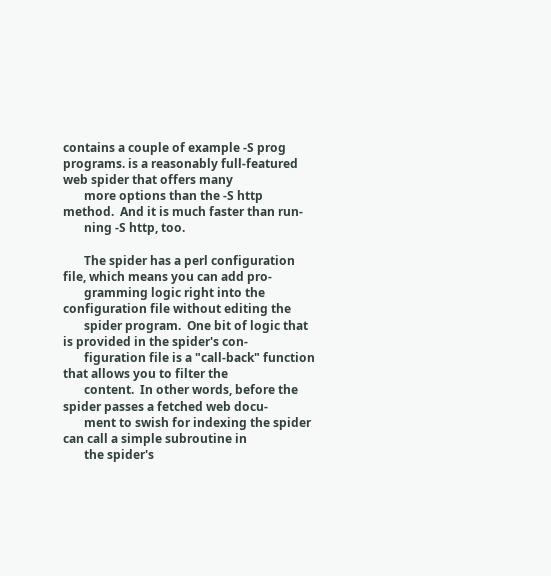contains a couple of example -S prog programs. is a reasonably full-featured web spider that offers many
       more options than the -S http method.  And it is much faster than run-
       ning -S http, too.

       The spider has a perl configuration file, which means you can add pro-
       gramming logic right into the configuration file without editing the
       spider program.  One bit of logic that is provided in the spider's con-
       figuration file is a "call-back" function that allows you to filter the
       content.  In other words, before the spider passes a fetched web docu-
       ment to swish for indexing the spider can call a simple subroutine in
       the spider's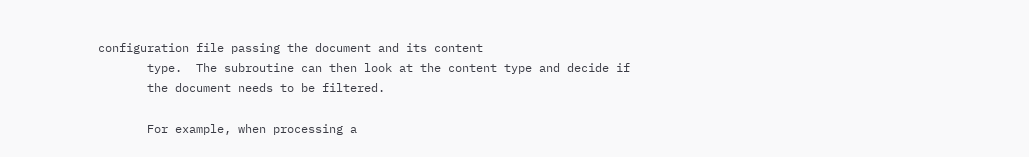configuration file passing the document and its content
       type.  The subroutine can then look at the content type and decide if
       the document needs to be filtered.

       For example, when processing a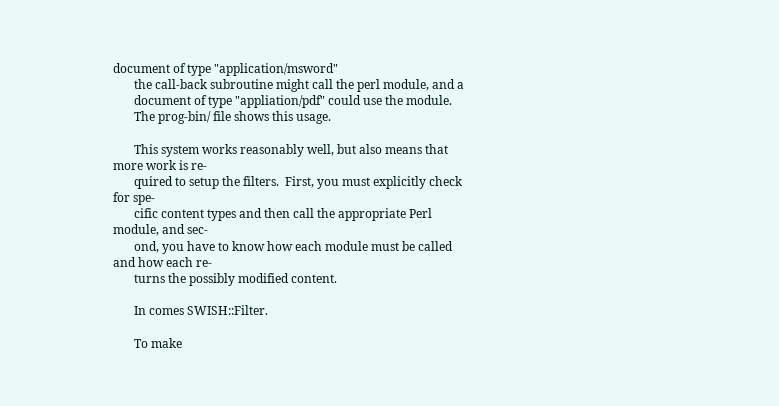document of type "application/msword"
       the call-back subroutine might call the perl module, and a
       document of type "appliation/pdf" could use the module.
       The prog-bin/ file shows this usage.

       This system works reasonably well, but also means that more work is re-
       quired to setup the filters.  First, you must explicitly check for spe-
       cific content types and then call the appropriate Perl module, and sec-
       ond, you have to know how each module must be called and how each re-
       turns the possibly modified content.

       In comes SWISH::Filter.

       To make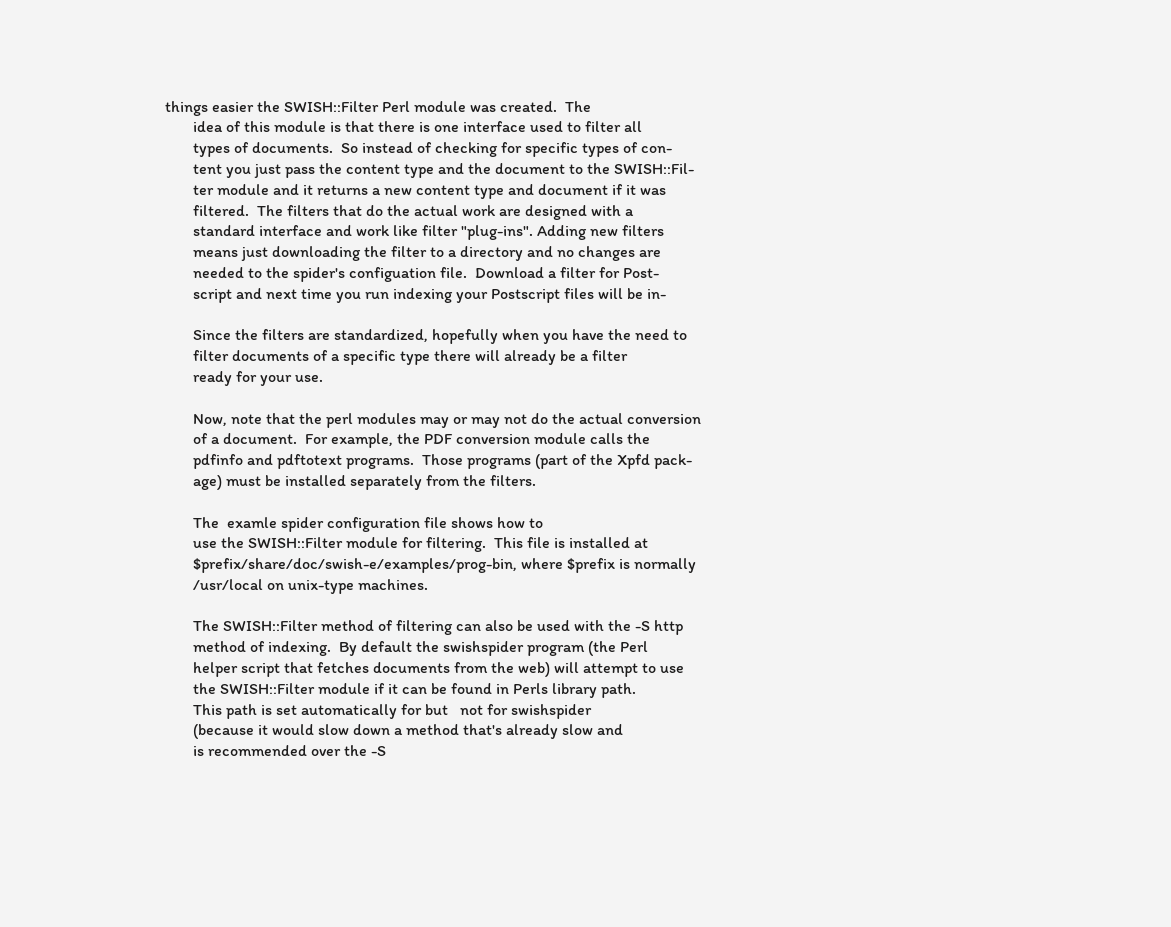things easier the SWISH::Filter Perl module was created.  The
       idea of this module is that there is one interface used to filter all
       types of documents.  So instead of checking for specific types of con-
       tent you just pass the content type and the document to the SWISH::Fil-
       ter module and it returns a new content type and document if it was
       filtered.  The filters that do the actual work are designed with a
       standard interface and work like filter "plug-ins". Adding new filters
       means just downloading the filter to a directory and no changes are
       needed to the spider's configuation file.  Download a filter for Post-
       script and next time you run indexing your Postscript files will be in-

       Since the filters are standardized, hopefully when you have the need to
       filter documents of a specific type there will already be a filter
       ready for your use.

       Now, note that the perl modules may or may not do the actual conversion
       of a document.  For example, the PDF conversion module calls the
       pdfinfo and pdftotext programs.  Those programs (part of the Xpfd pack-
       age) must be installed separately from the filters.

       The  examle spider configuration file shows how to
       use the SWISH::Filter module for filtering.  This file is installed at
       $prefix/share/doc/swish-e/examples/prog-bin, where $prefix is normally
       /usr/local on unix-type machines.

       The SWISH::Filter method of filtering can also be used with the -S http
       method of indexing.  By default the swishspider program (the Perl
       helper script that fetches documents from the web) will attempt to use
       the SWISH::Filter module if it can be found in Perls library path.
       This path is set automatically for but   not for swishspider
       (because it would slow down a method that's already slow and
       is recommended over the -S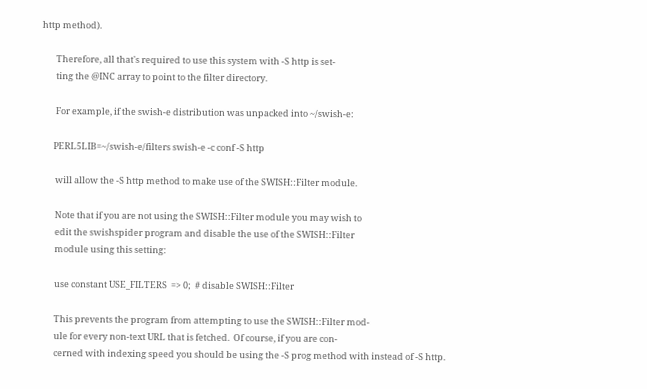http method).

       Therefore, all that's required to use this system with -S http is set-
       ting the @INC array to point to the filter directory.

       For example, if the swish-e distribution was unpacked into ~/swish-e:

      PERL5LIB=~/swish-e/filters swish-e -c conf -S http

       will allow the -S http method to make use of the SWISH::Filter module.

       Note that if you are not using the SWISH::Filter module you may wish to
       edit the swishspider program and disable the use of the SWISH::Filter
       module using this setting:

       use constant USE_FILTERS  => 0;  # disable SWISH::Filter

       This prevents the program from attempting to use the SWISH::Filter mod-
       ule for every non-text URL that is fetched.  Of course, if you are con-
       cerned with indexing speed you should be using the -S prog method with instead of -S http.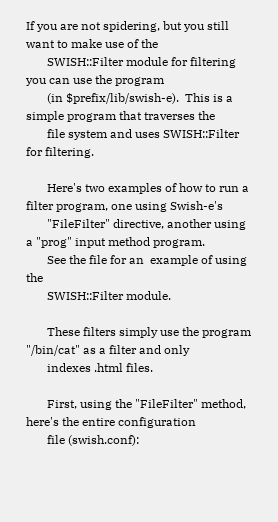If you are not spidering, but you still want to make use of the
       SWISH::Filter module for filtering you can use the program
       (in $prefix/lib/swish-e).  This is a simple program that traverses the
       file system and uses SWISH::Filter for filtering.

       Here's two examples of how to run a filter program, one using Swish-e's
       "FileFilter" directive, another using a "prog" input method program.
       See the file for an  example of using the
       SWISH::Filter module.

       These filters simply use the program "/bin/cat" as a filter and only
       indexes .html files.

       First, using the "FileFilter" method, here's the entire configuration
       file (swish.conf):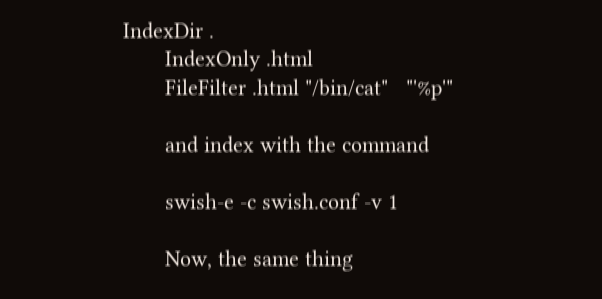IndexDir .
       IndexOnly .html
       FileFilter .html "/bin/cat"   "'%p'"

       and index with the command

       swish-e -c swish.conf -v 1

       Now, the same thing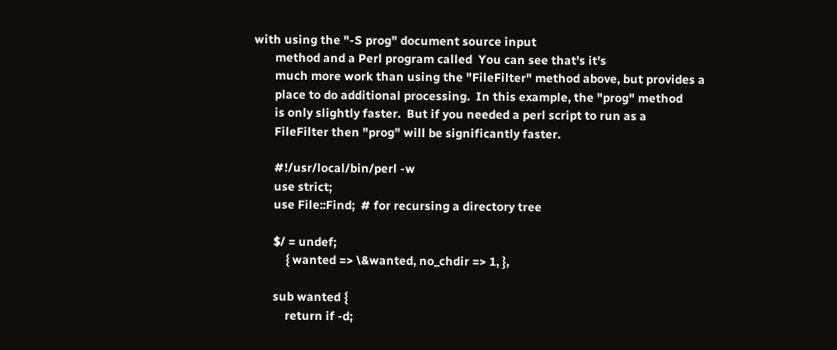with using the "-S prog" document source input
       method and a Perl program called  You can see that's it's
       much more work than using the "FileFilter" method above, but provides a
       place to do additional processing.  In this example, the "prog" method
       is only slightly faster.  But if you needed a perl script to run as a
       FileFilter then "prog" will be significantly faster.

       #!/usr/local/bin/perl -w
       use strict;
       use File::Find;  # for recursing a directory tree

       $/ = undef;
           { wanted => \&wanted, no_chdir => 1, },

       sub wanted {
           return if -d;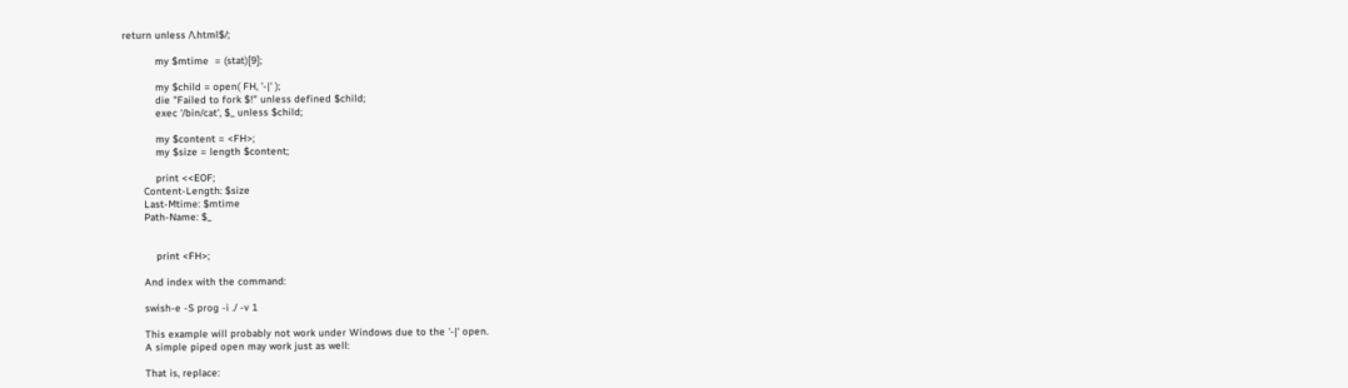return unless /\.html$/;

           my $mtime  = (stat)[9];

           my $child = open( FH, '-|' );
           die "Failed to fork $!" unless defined $child;
           exec '/bin/cat', $_ unless $child;

           my $content = <FH>;
           my $size = length $content;

           print <<EOF;
       Content-Length: $size
       Last-Mtime: $mtime
       Path-Name: $_


           print <FH>;

       And index with the command:

       swish-e -S prog -i ./ -v 1

       This example will probably not work under Windows due to the '-|' open.
       A simple piped open may work just as well:

       That is, replace: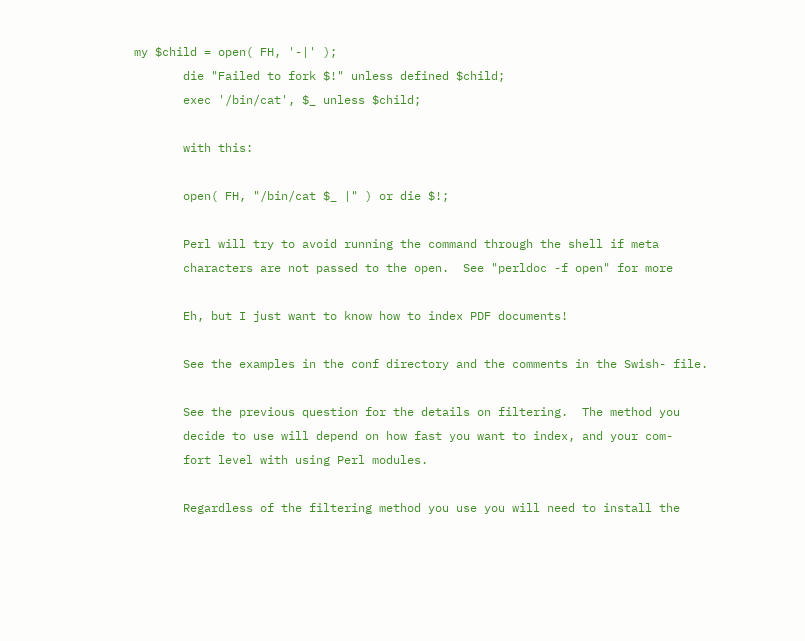my $child = open( FH, '-|' );
       die "Failed to fork $!" unless defined $child;
       exec '/bin/cat', $_ unless $child;

       with this:

       open( FH, "/bin/cat $_ |" ) or die $!;

       Perl will try to avoid running the command through the shell if meta
       characters are not passed to the open.  See "perldoc -f open" for more

       Eh, but I just want to know how to index PDF documents!

       See the examples in the conf directory and the comments in the Swish- file.

       See the previous question for the details on filtering.  The method you
       decide to use will depend on how fast you want to index, and your com-
       fort level with using Perl modules.

       Regardless of the filtering method you use you will need to install the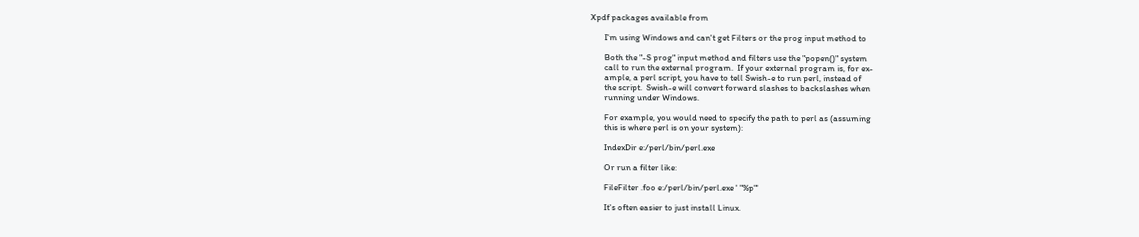Xpdf packages available from

       I'm using Windows and can't get Filters or the prog input method to

       Both the "-S prog" input method and filters use the "popen()" system
       call to run the external program.  If your external program is, for ex-
       ample, a perl script, you have to tell Swish-e to run perl, instead of
       the script.  Swish-e will convert forward slashes to backslashes when
       running under Windows.

       For example, you would need to specify the path to perl as (assuming
       this is where perl is on your system):

       IndexDir e:/perl/bin/perl.exe

       Or run a filter like:

       FileFilter .foo e:/perl/bin/perl.exe ' "%p"'

       It's often easier to just install Linux.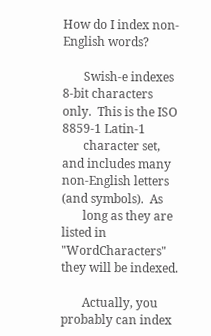How do I index non-English words?

       Swish-e indexes 8-bit characters only.  This is the ISO 8859-1 Latin-1
       character set, and includes many non-English letters (and symbols).  As
       long as they are listed in "WordCharacters" they will be indexed.

       Actually, you probably can index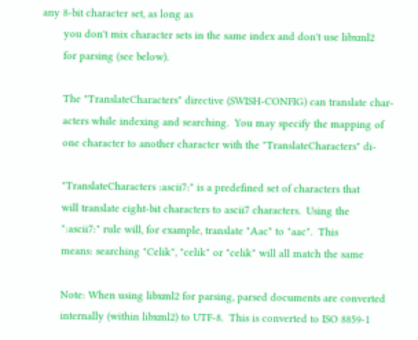any 8-bit character set, as long as
       you don't mix character sets in the same index and don't use libxml2
       for parsing (see below).

       The "TranslateCharacters" directive (SWISH-CONFIG) can translate char-
       acters while indexing and searching.  You may specify the mapping of
       one character to another character with the "TranslateCharacters" di-

       "TranslateCharacters :ascii7:" is a predefined set of characters that
       will translate eight-bit characters to ascii7 characters.  Using the
       ":ascii7:" rule will, for example, translate "Aac" to "aac".  This
       means: searching "Celik", "celik" or "celik" will all match the same

       Note: When using libxml2 for parsing, parsed documents are converted
       internally (within libxml2) to UTF-8.  This is converted to ISO 8859-1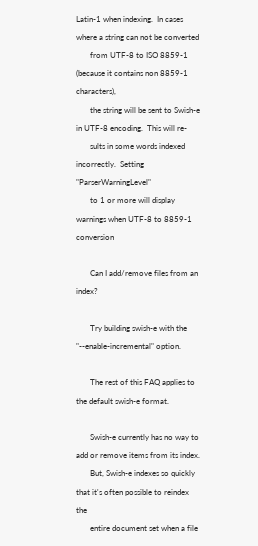Latin-1 when indexing.  In cases where a string can not be converted
       from UTF-8 to ISO 8859-1 (because it contains non 8859-1 characters),
       the string will be sent to Swish-e in UTF-8 encoding.  This will re-
       sults in some words indexed incorrectly.  Setting "ParserWarningLevel"
       to 1 or more will display warnings when UTF-8 to 8859-1 conversion

       Can I add/remove files from an index?

       Try building swish-e with the "--enable-incremental" option.

       The rest of this FAQ applies to the default swish-e format.

       Swish-e currently has no way to add or remove items from its index.
       But, Swish-e indexes so quickly that it's often possible to reindex the
       entire document set when a file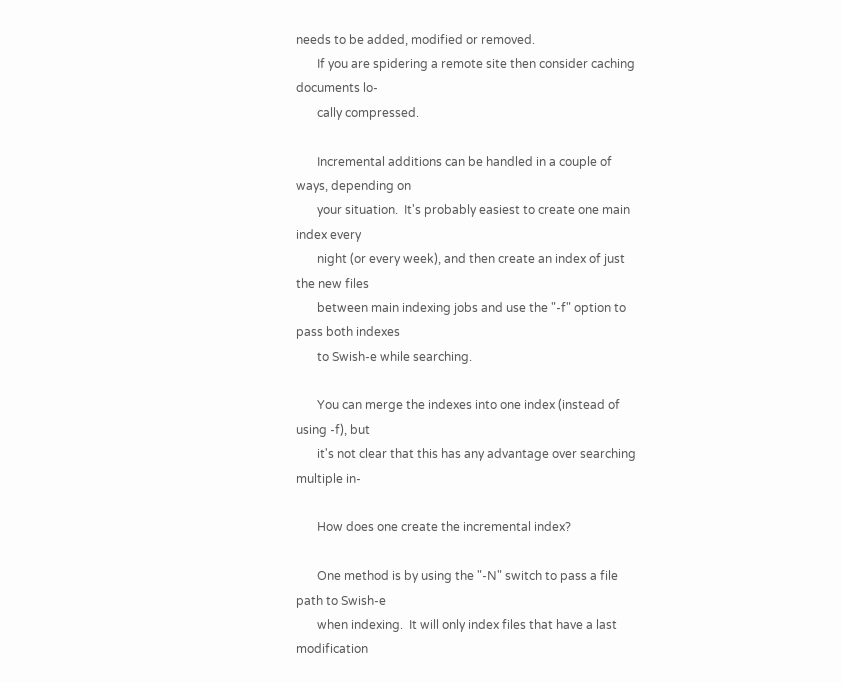needs to be added, modified or removed.
       If you are spidering a remote site then consider caching documents lo-
       cally compressed.

       Incremental additions can be handled in a couple of ways, depending on
       your situation.  It's probably easiest to create one main index every
       night (or every week), and then create an index of just the new files
       between main indexing jobs and use the "-f" option to pass both indexes
       to Swish-e while searching.

       You can merge the indexes into one index (instead of using -f), but
       it's not clear that this has any advantage over searching multiple in-

       How does one create the incremental index?

       One method is by using the "-N" switch to pass a file path to Swish-e
       when indexing.  It will only index files that have a last modification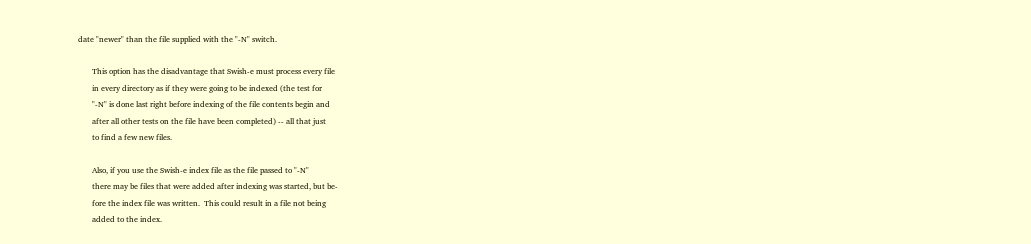date "newer" than the file supplied with the "-N" switch.

       This option has the disadvantage that Swish-e must process every file
       in every directory as if they were going to be indexed (the test for
       "-N" is done last right before indexing of the file contents begin and
       after all other tests on the file have been completed) -- all that just
       to find a few new files.

       Also, if you use the Swish-e index file as the file passed to "-N"
       there may be files that were added after indexing was started, but be-
       fore the index file was written.  This could result in a file not being
       added to the index.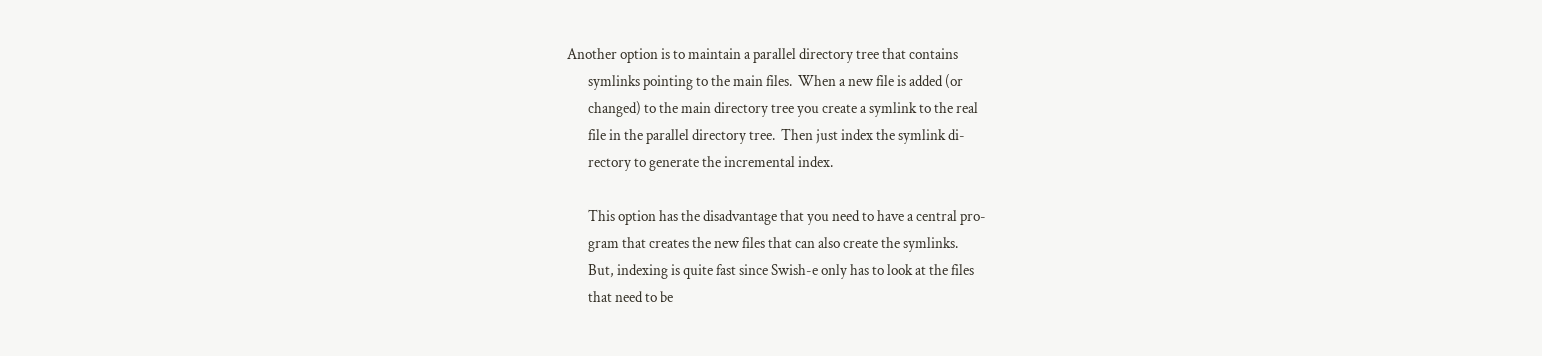Another option is to maintain a parallel directory tree that contains
       symlinks pointing to the main files.  When a new file is added (or
       changed) to the main directory tree you create a symlink to the real
       file in the parallel directory tree.  Then just index the symlink di-
       rectory to generate the incremental index.

       This option has the disadvantage that you need to have a central pro-
       gram that creates the new files that can also create the symlinks.
       But, indexing is quite fast since Swish-e only has to look at the files
       that need to be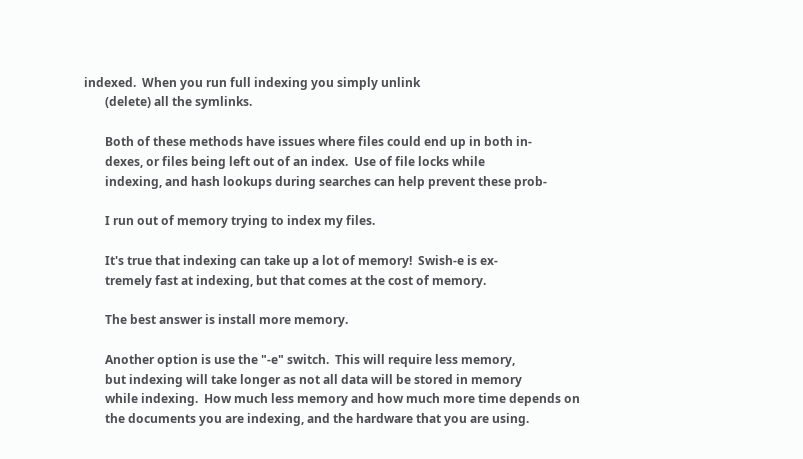indexed.  When you run full indexing you simply unlink
       (delete) all the symlinks.

       Both of these methods have issues where files could end up in both in-
       dexes, or files being left out of an index.  Use of file locks while
       indexing, and hash lookups during searches can help prevent these prob-

       I run out of memory trying to index my files.

       It's true that indexing can take up a lot of memory!  Swish-e is ex-
       tremely fast at indexing, but that comes at the cost of memory.

       The best answer is install more memory.

       Another option is use the "-e" switch.  This will require less memory,
       but indexing will take longer as not all data will be stored in memory
       while indexing.  How much less memory and how much more time depends on
       the documents you are indexing, and the hardware that you are using.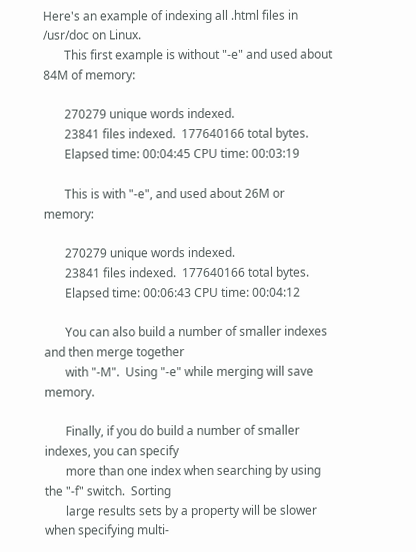Here's an example of indexing all .html files in /usr/doc on Linux.
       This first example is without "-e" and used about 84M of memory:

       270279 unique words indexed.
       23841 files indexed.  177640166 total bytes.
       Elapsed time: 00:04:45 CPU time: 00:03:19

       This is with "-e", and used about 26M or memory:

       270279 unique words indexed.
       23841 files indexed.  177640166 total bytes.
       Elapsed time: 00:06:43 CPU time: 00:04:12

       You can also build a number of smaller indexes and then merge together
       with "-M".  Using "-e" while merging will save memory.

       Finally, if you do build a number of smaller indexes, you can specify
       more than one index when searching by using the "-f" switch.  Sorting
       large results sets by a property will be slower when specifying multi-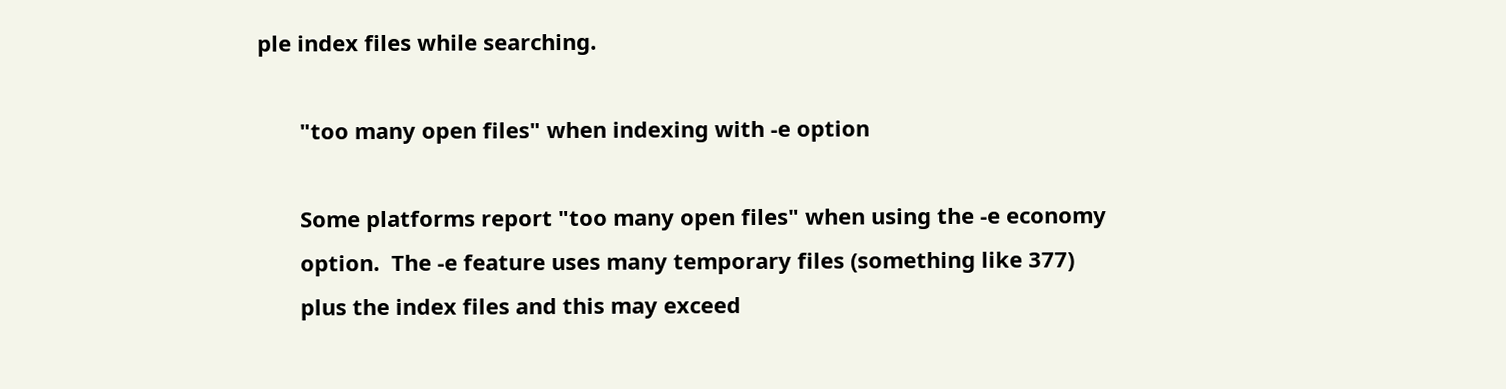ple index files while searching.

       "too many open files" when indexing with -e option

       Some platforms report "too many open files" when using the -e economy
       option.  The -e feature uses many temporary files (something like 377)
       plus the index files and this may exceed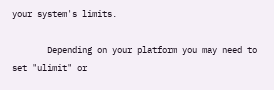your system's limits.

       Depending on your platform you may need to set "ulimit" or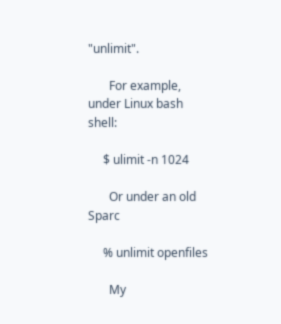"unlimit".

       For example, under Linux bash shell:

     $ ulimit -n 1024

       Or under an old Sparc

     % unlimit openfiles

       My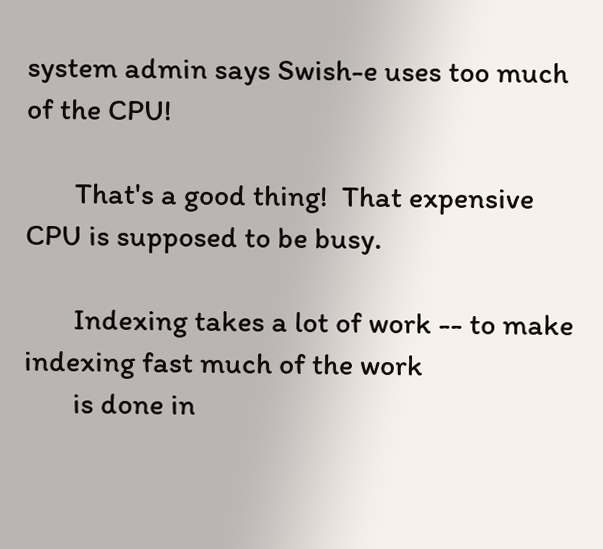system admin says Swish-e uses too much of the CPU!

       That's a good thing!  That expensive CPU is supposed to be busy.

       Indexing takes a lot of work -- to make indexing fast much of the work
       is done in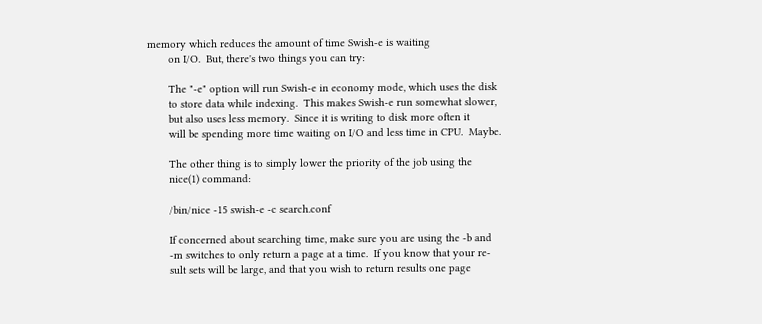memory which reduces the amount of time Swish-e is waiting
       on I/O.  But, there's two things you can try:

       The "-e" option will run Swish-e in economy mode, which uses the disk
       to store data while indexing.  This makes Swish-e run somewhat slower,
       but also uses less memory.  Since it is writing to disk more often it
       will be spending more time waiting on I/O and less time in CPU.  Maybe.

       The other thing is to simply lower the priority of the job using the
       nice(1) command:

       /bin/nice -15 swish-e -c search.conf

       If concerned about searching time, make sure you are using the -b and
       -m switches to only return a page at a time.  If you know that your re-
       sult sets will be large, and that you wish to return results one page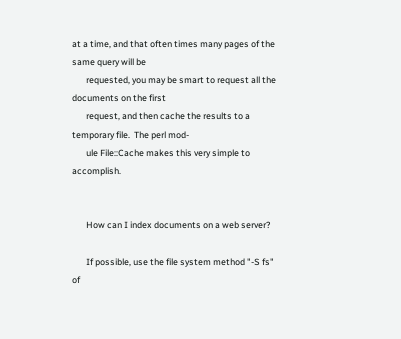at a time, and that often times many pages of the same query will be
       requested, you may be smart to request all the documents on the first
       request, and then cache the results to a temporary file.  The perl mod-
       ule File::Cache makes this very simple to accomplish.


       How can I index documents on a web server?

       If possible, use the file system method "-S fs" of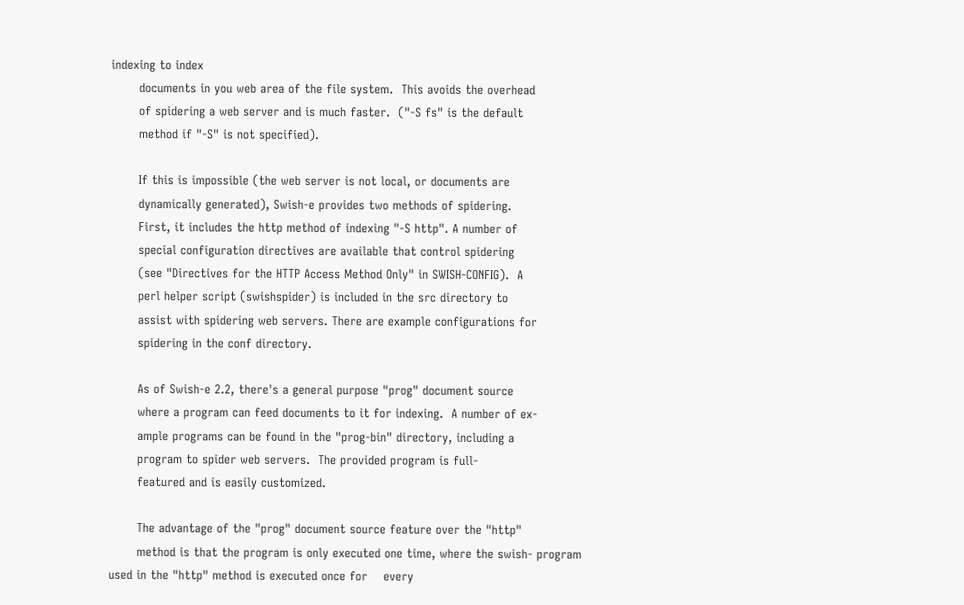indexing to index
       documents in you web area of the file system.  This avoids the overhead
       of spidering a web server and is much faster.  ("-S fs" is the default
       method if "-S" is not specified).

       If this is impossible (the web server is not local, or documents are
       dynamically generated), Swish-e provides two methods of spidering.
       First, it includes the http method of indexing "-S http". A number of
       special configuration directives are available that control spidering
       (see "Directives for the HTTP Access Method Only" in SWISH-CONFIG).  A
       perl helper script (swishspider) is included in the src directory to
       assist with spidering web servers. There are example configurations for
       spidering in the conf directory.

       As of Swish-e 2.2, there's a general purpose "prog" document source
       where a program can feed documents to it for indexing.  A number of ex-
       ample programs can be found in the "prog-bin" directory, including a
       program to spider web servers.  The provided program is full-
       featured and is easily customized.

       The advantage of the "prog" document source feature over the "http"
       method is that the program is only executed one time, where the swish- program used in the "http" method is executed once for    every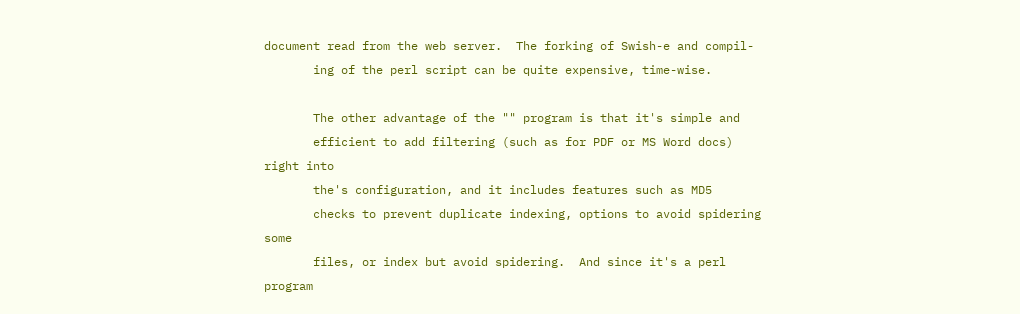document read from the web server.  The forking of Swish-e and compil-
       ing of the perl script can be quite expensive, time-wise.

       The other advantage of the "" program is that it's simple and
       efficient to add filtering (such as for PDF or MS Word docs) right into
       the's configuration, and it includes features such as MD5
       checks to prevent duplicate indexing, options to avoid spidering some
       files, or index but avoid spidering.  And since it's a perl program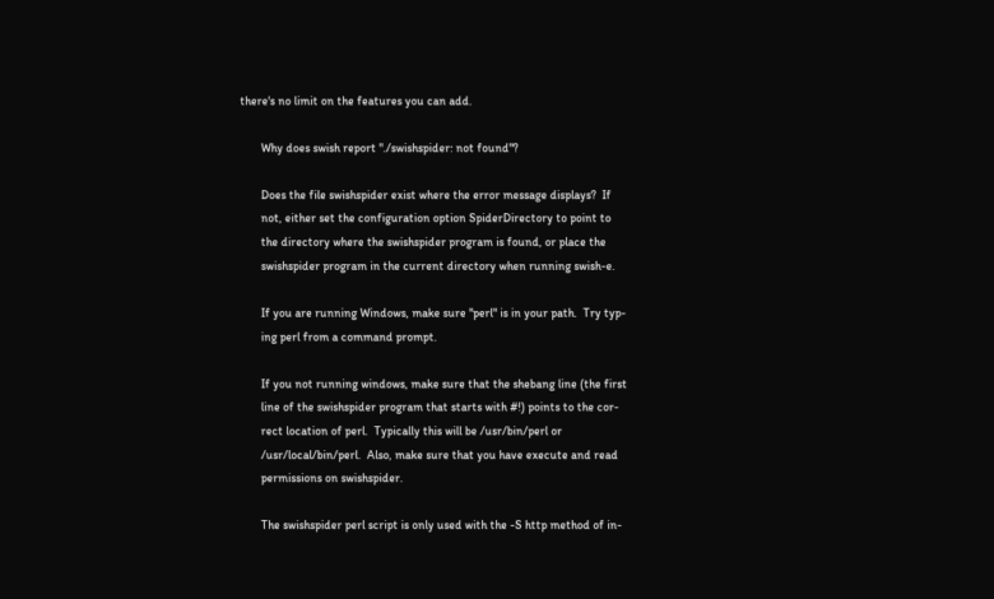there's no limit on the features you can add.

       Why does swish report "./swishspider: not found"?

       Does the file swishspider exist where the error message displays?  If
       not, either set the configuration option SpiderDirectory to point to
       the directory where the swishspider program is found, or place the
       swishspider program in the current directory when running swish-e.

       If you are running Windows, make sure "perl" is in your path.  Try typ-
       ing perl from a command prompt.

       If you not running windows, make sure that the shebang line (the first
       line of the swishspider program that starts with #!) points to the cor-
       rect location of perl.  Typically this will be /usr/bin/perl or
       /usr/local/bin/perl.  Also, make sure that you have execute and read
       permissions on swishspider.

       The swishspider perl script is only used with the -S http method of in-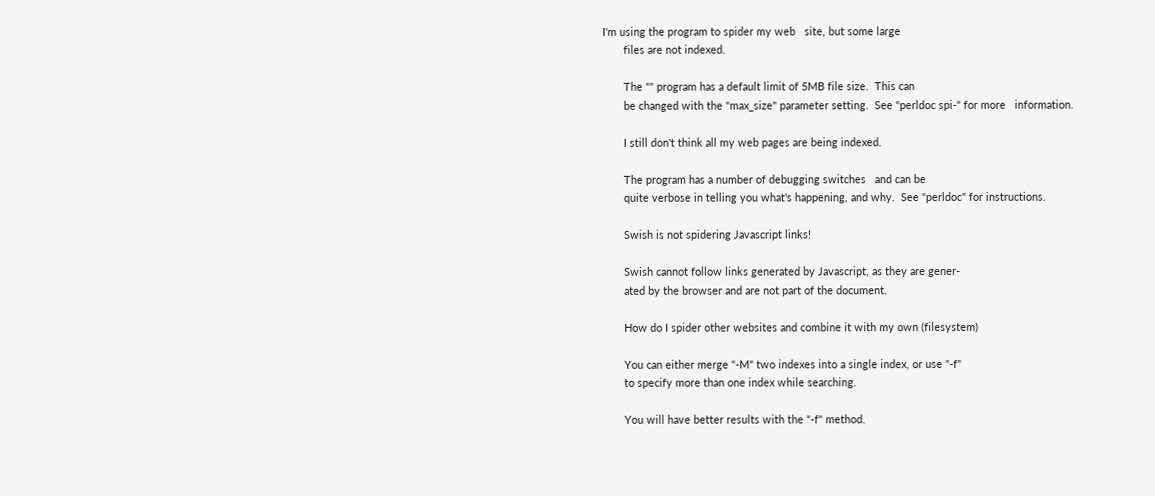I'm using the program to spider my web   site, but some large
       files are not indexed.

       The "" program has a default limit of 5MB file size.  This can
       be changed with the "max_size" parameter setting.  See "perldoc spi-" for more   information.

       I still don't think all my web pages are being indexed.

       The program has a number of debugging switches   and can be
       quite verbose in telling you what's happening, and why.  See "perldoc" for instructions.

       Swish is not spidering Javascript links!

       Swish cannot follow links generated by Javascript, as they are gener-
       ated by the browser and are not part of the document.

       How do I spider other websites and combine it with my own (filesystem)

       You can either merge "-M" two indexes into a single index, or use "-f"
       to specify more than one index while searching.

       You will have better results with the "-f" method.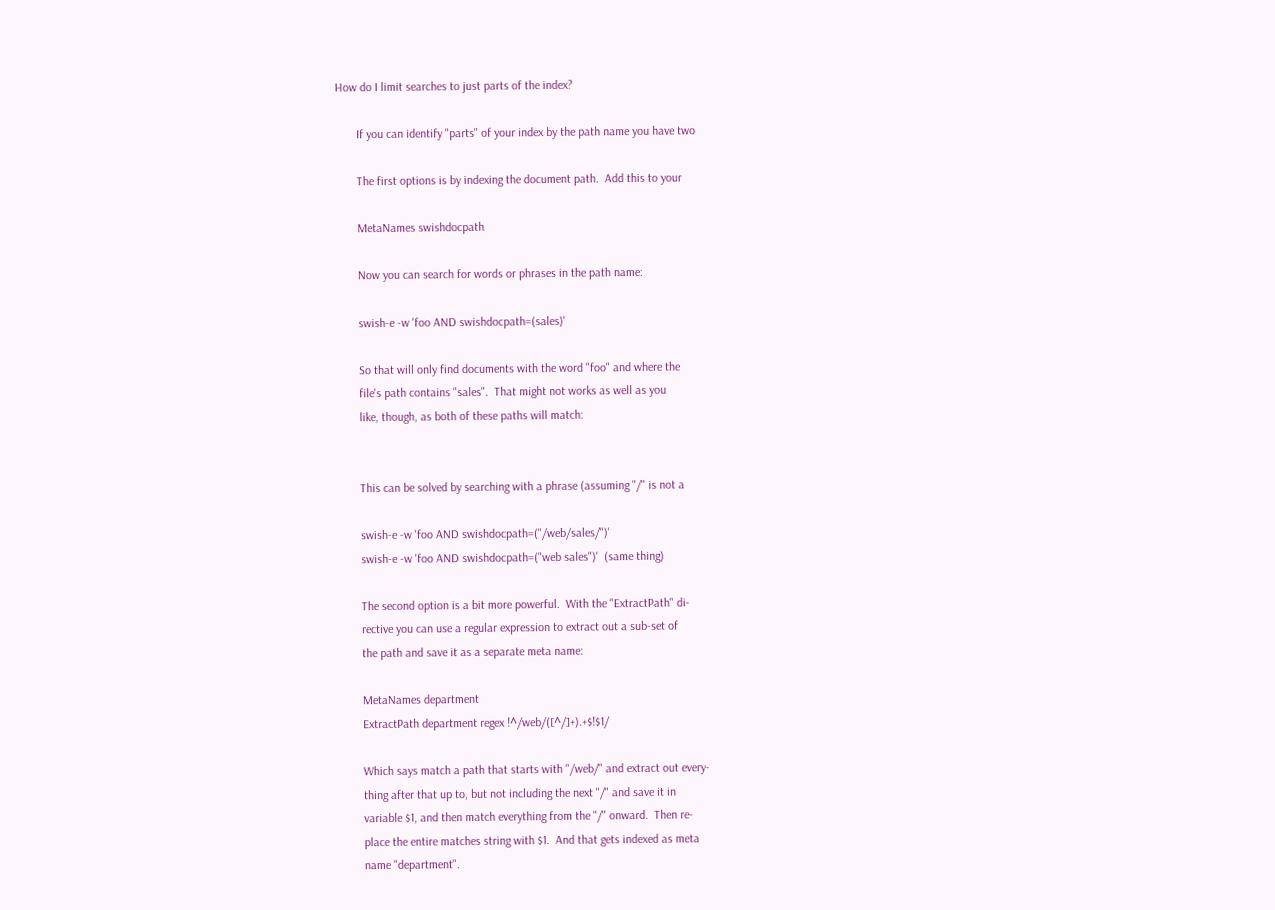How do I limit searches to just parts of the index?

       If you can identify "parts" of your index by the path name you have two

       The first options is by indexing the document path.  Add this to your

       MetaNames swishdocpath

       Now you can search for words or phrases in the path name:

       swish-e -w 'foo AND swishdocpath=(sales)'

       So that will only find documents with the word "foo" and where the
       file's path contains "sales".  That might not works as well as you
       like, though, as both of these paths will match:


       This can be solved by searching with a phrase (assuming "/" is not a

       swish-e -w 'foo AND swishdocpath=("/web/sales/")'
       swish-e -w 'foo AND swishdocpath=("web sales")'  (same thing)

       The second option is a bit more powerful.  With the "ExtractPath" di-
       rective you can use a regular expression to extract out a sub-set of
       the path and save it as a separate meta name:

       MetaNames department
       ExtractPath department regex !^/web/([^/]+).+$!$1/

       Which says match a path that starts with "/web/" and extract out every-
       thing after that up to, but not including the next "/" and save it in
       variable $1, and then match everything from the "/" onward.  Then re-
       place the entire matches string with $1.  And that gets indexed as meta
       name "department".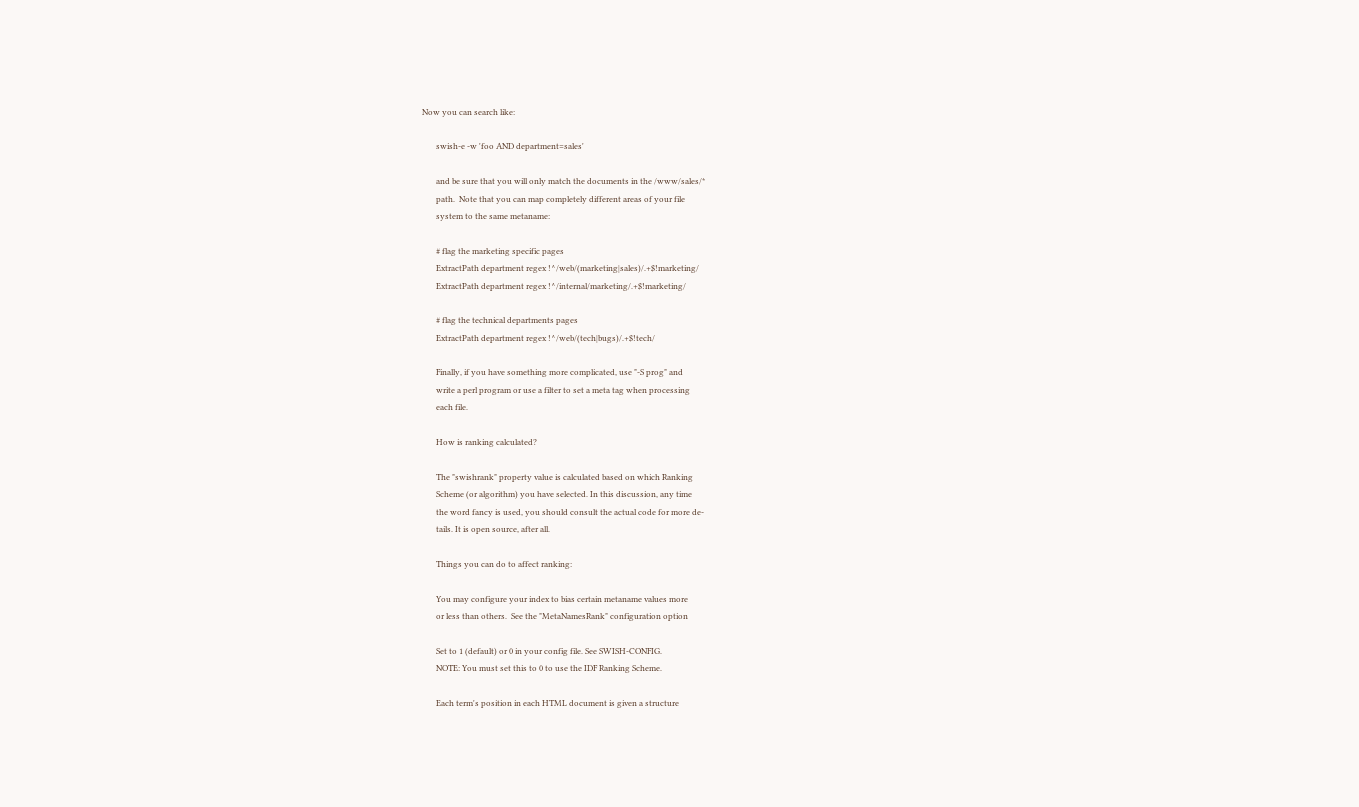Now you can search like:

       swish-e -w 'foo AND department=sales'

       and be sure that you will only match the documents in the /www/sales/*
       path.  Note that you can map completely different areas of your file
       system to the same metaname:

       # flag the marketing specific pages
       ExtractPath department regex !^/web/(marketing|sales)/.+$!marketing/
       ExtractPath department regex !^/internal/marketing/.+$!marketing/

       # flag the technical departments pages
       ExtractPath department regex !^/web/(tech|bugs)/.+$!tech/

       Finally, if you have something more complicated, use "-S prog" and
       write a perl program or use a filter to set a meta tag when processing
       each file.

       How is ranking calculated?

       The "swishrank" property value is calculated based on which Ranking
       Scheme (or algorithm) you have selected. In this discussion, any time
       the word fancy is used, you should consult the actual code for more de-
       tails. It is open source, after all.

       Things you can do to affect ranking:

       You may configure your index to bias certain metaname values more
       or less than others.  See the "MetaNamesRank" configuration option

       Set to 1 (default) or 0 in your config file. See SWISH-CONFIG.
       NOTE: You must set this to 0 to use the IDF Ranking Scheme.

       Each term's position in each HTML document is given a structure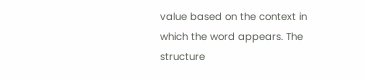value based on the context in which the word appears. The structure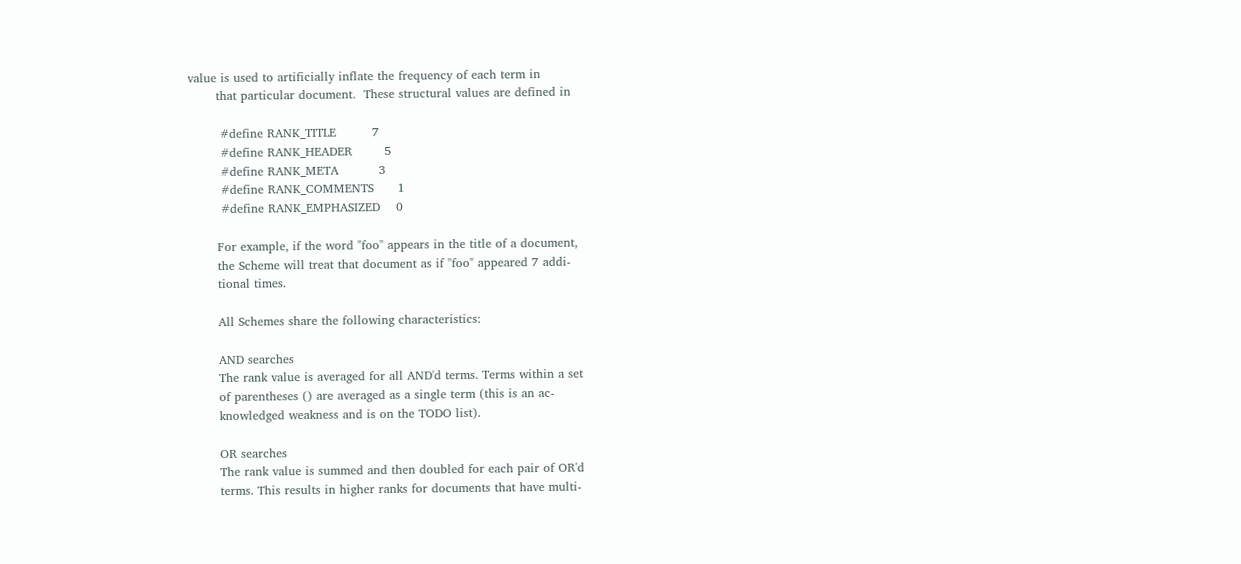value is used to artificially inflate the frequency of each term in
       that particular document.  These structural values are defined in

        #define RANK_TITLE         7
        #define RANK_HEADER        5
        #define RANK_META          3
        #define RANK_COMMENTS      1
        #define RANK_EMPHASIZED    0

       For example, if the word "foo" appears in the title of a document,
       the Scheme will treat that document as if "foo" appeared 7 addi-
       tional times.

       All Schemes share the following characteristics:

       AND searches
       The rank value is averaged for all AND'd terms. Terms within a set
       of parentheses () are averaged as a single term (this is an ac-
       knowledged weakness and is on the TODO list).

       OR searches
       The rank value is summed and then doubled for each pair of OR'd
       terms. This results in higher ranks for documents that have multi-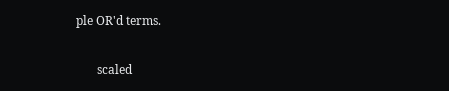ple OR'd terms.

       scaled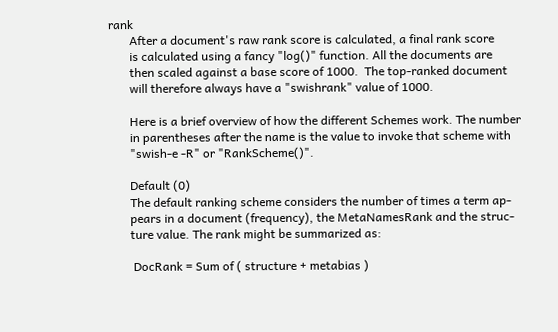rank
       After a document's raw rank score is calculated, a final rank score
       is calculated using a fancy "log()" function. All the documents are
       then scaled against a base score of 1000.  The top-ranked document
       will therefore always have a "swishrank" value of 1000.

       Here is a brief overview of how the different Schemes work. The number
       in parentheses after the name is the value to invoke that scheme with
       "swish-e -R" or "RankScheme()".

       Default (0)
       The default ranking scheme considers the number of times a term ap-
       pears in a document (frequency), the MetaNamesRank and the struc-
       ture value. The rank might be summarized as:

        DocRank = Sum of ( structure + metabias )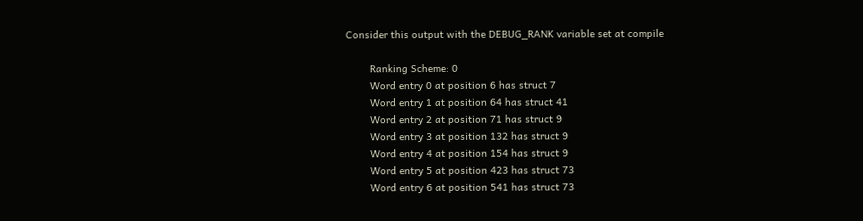Consider this output with the DEBUG_RANK variable set at compile

        Ranking Scheme: 0
        Word entry 0 at position 6 has struct 7
        Word entry 1 at position 64 has struct 41
        Word entry 2 at position 71 has struct 9
        Word entry 3 at position 132 has struct 9
        Word entry 4 at position 154 has struct 9
        Word entry 5 at position 423 has struct 73
        Word entry 6 at position 541 has struct 73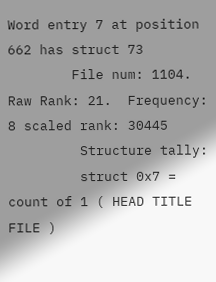Word entry 7 at position 662 has struct 73
        File num: 1104.  Raw Rank: 21.  Frequency: 8 scaled rank: 30445
         Structure tally:
         struct 0x7 = count of 1 ( HEAD TITLE FILE )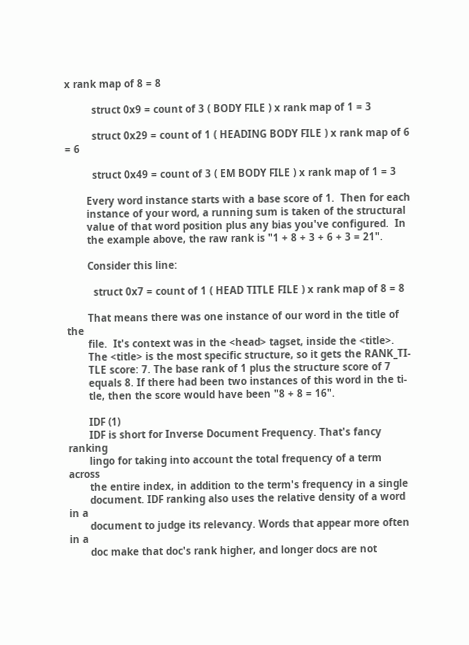x rank map of 8 = 8

         struct 0x9 = count of 3 ( BODY FILE ) x rank map of 1 = 3

         struct 0x29 = count of 1 ( HEADING BODY FILE ) x rank map of 6 = 6

         struct 0x49 = count of 3 ( EM BODY FILE ) x rank map of 1 = 3

       Every word instance starts with a base score of 1.  Then for each
       instance of your word, a running sum is taken of the structural
       value of that word position plus any bias you've configured.  In
       the example above, the raw rank is "1 + 8 + 3 + 6 + 3 = 21".

       Consider this line:

         struct 0x7 = count of 1 ( HEAD TITLE FILE ) x rank map of 8 = 8

       That means there was one instance of our word in the title of the
       file.  It's context was in the <head> tagset, inside the <title>.
       The <title> is the most specific structure, so it gets the RANK_TI-
       TLE score: 7. The base rank of 1 plus the structure score of 7
       equals 8. If there had been two instances of this word in the ti-
       tle, then the score would have been "8 + 8 = 16".

       IDF (1)
       IDF is short for Inverse Document Frequency. That's fancy ranking
       lingo for taking into account the total frequency of a term across
       the entire index, in addition to the term's frequency in a single
       document. IDF ranking also uses the relative density of a word in a
       document to judge its relevancy. Words that appear more often in a
       doc make that doc's rank higher, and longer docs are not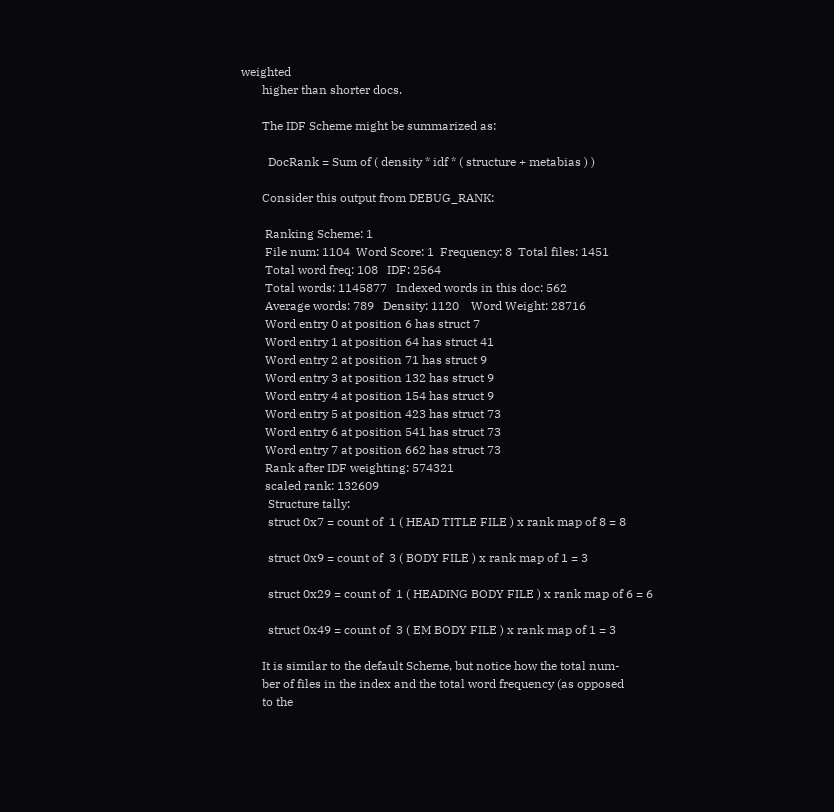weighted
       higher than shorter docs.

       The IDF Scheme might be summarized as:

         DocRank = Sum of ( density * idf * ( structure + metabias ) )

       Consider this output from DEBUG_RANK:

        Ranking Scheme: 1
        File num: 1104  Word Score: 1  Frequency: 8  Total files: 1451
        Total word freq: 108   IDF: 2564
        Total words: 1145877   Indexed words in this doc: 562
        Average words: 789   Density: 1120    Word Weight: 28716
        Word entry 0 at position 6 has struct 7
        Word entry 1 at position 64 has struct 41
        Word entry 2 at position 71 has struct 9
        Word entry 3 at position 132 has struct 9
        Word entry 4 at position 154 has struct 9
        Word entry 5 at position 423 has struct 73
        Word entry 6 at position 541 has struct 73
        Word entry 7 at position 662 has struct 73
        Rank after IDF weighting: 574321
        scaled rank: 132609
         Structure tally:
         struct 0x7 = count of  1 ( HEAD TITLE FILE ) x rank map of 8 = 8

         struct 0x9 = count of  3 ( BODY FILE ) x rank map of 1 = 3

         struct 0x29 = count of  1 ( HEADING BODY FILE ) x rank map of 6 = 6

         struct 0x49 = count of  3 ( EM BODY FILE ) x rank map of 1 = 3

       It is similar to the default Scheme, but notice how the total num-
       ber of files in the index and the total word frequency (as opposed
       to the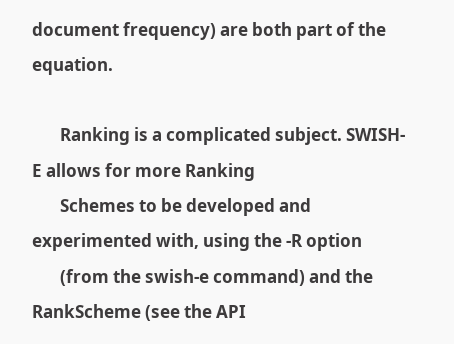document frequency) are both part of the equation.

       Ranking is a complicated subject. SWISH-E allows for more Ranking
       Schemes to be developed and experimented with, using the -R option
       (from the swish-e command) and the RankScheme (see the API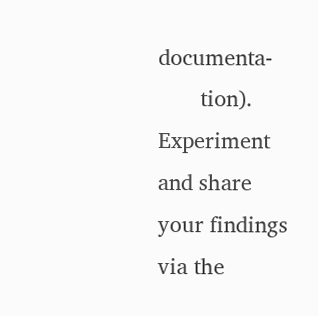documenta-
       tion). Experiment and share your findings via the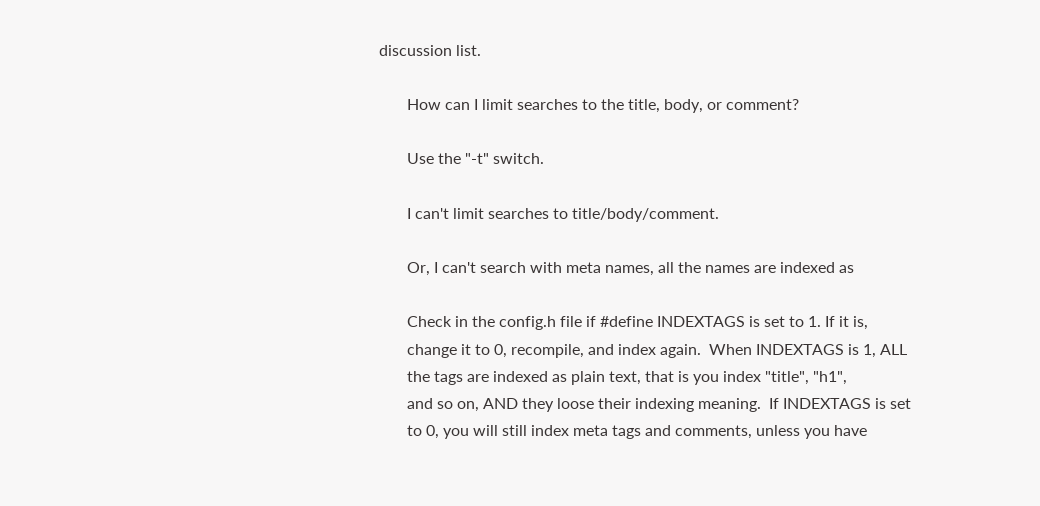discussion list.

       How can I limit searches to the title, body, or comment?

       Use the "-t" switch.

       I can't limit searches to title/body/comment.

       Or, I can't search with meta names, all the names are indexed as

       Check in the config.h file if #define INDEXTAGS is set to 1. If it is,
       change it to 0, recompile, and index again.  When INDEXTAGS is 1, ALL
       the tags are indexed as plain text, that is you index "title", "h1",
       and so on, AND they loose their indexing meaning.  If INDEXTAGS is set
       to 0, you will still index meta tags and comments, unless you have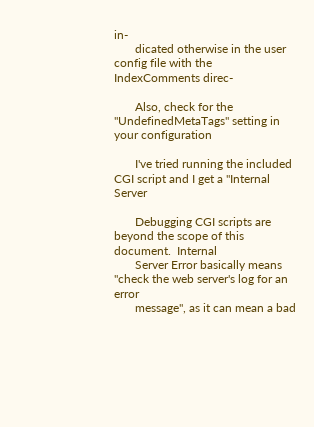in-
       dicated otherwise in the user config file with the IndexComments direc-

       Also, check for the "UndefinedMetaTags" setting in your configuration

       I've tried running the included CGI script and I get a "Internal Server

       Debugging CGI scripts are beyond the scope of this document.  Internal
       Server Error basically means "check the web server's log for an error
       message", as it can mean a bad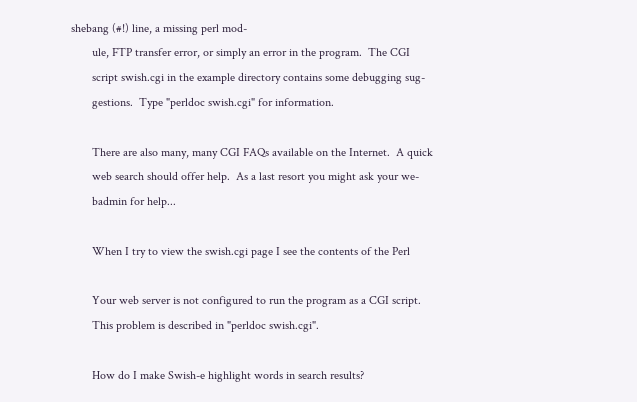shebang (#!) line, a missing perl mod-
       ule, FTP transfer error, or simply an error in the program.  The CGI
       script swish.cgi in the example directory contains some debugging sug-
       gestions.  Type "perldoc swish.cgi" for information.

       There are also many, many CGI FAQs available on the Internet.  A quick
       web search should offer help.  As a last resort you might ask your we-
       badmin for help...

       When I try to view the swish.cgi page I see the contents of the Perl

       Your web server is not configured to run the program as a CGI script.
       This problem is described in "perldoc swish.cgi".

       How do I make Swish-e highlight words in search results?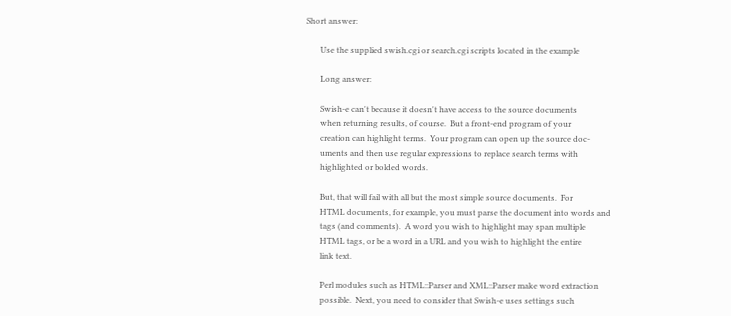Short answer:

       Use the supplied swish.cgi or search.cgi scripts located in the example

       Long answer:

       Swish-e can't because it doesn't have access to the source documents
       when returning results, of course.  But a front-end program of your
       creation can highlight terms.  Your program can open up the source doc-
       uments and then use regular expressions to replace search terms with
       highlighted or bolded words.

       But, that will fail with all but the most simple source documents.  For
       HTML documents, for example, you must parse the document into words and
       tags (and comments).  A word you wish to highlight may span multiple
       HTML tags, or be a word in a URL and you wish to highlight the entire
       link text.

       Perl modules such as HTML::Parser and XML::Parser make word extraction
       possible.  Next, you need to consider that Swish-e uses settings such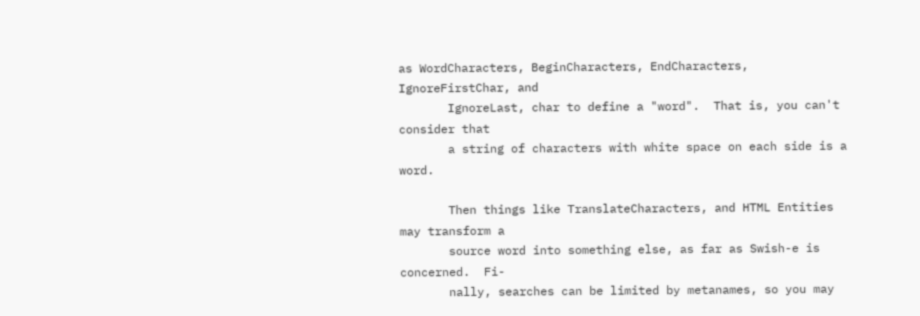as WordCharacters, BeginCharacters, EndCharacters, IgnoreFirstChar, and
       IgnoreLast, char to define a "word".  That is, you can't consider that
       a string of characters with white space on each side is a word.

       Then things like TranslateCharacters, and HTML Entities may transform a
       source word into something else, as far as Swish-e is concerned.  Fi-
       nally, searches can be limited by metanames, so you may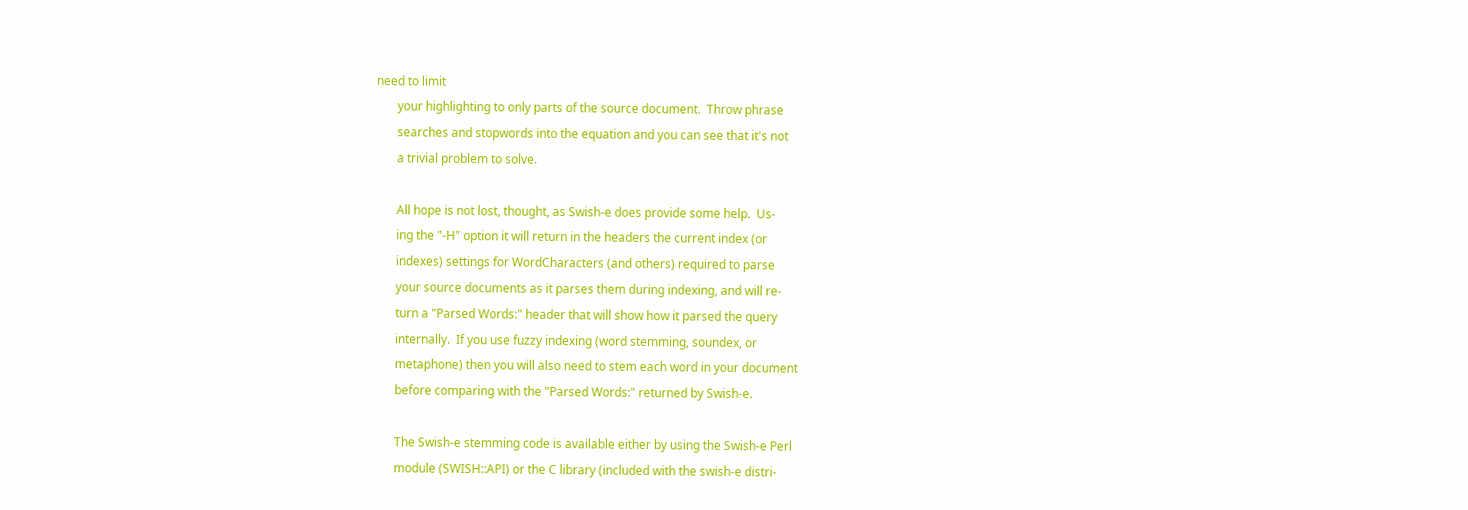need to limit
       your highlighting to only parts of the source document.  Throw phrase
       searches and stopwords into the equation and you can see that it's not
       a trivial problem to solve.

       All hope is not lost, thought, as Swish-e does provide some help.  Us-
       ing the "-H" option it will return in the headers the current index (or
       indexes) settings for WordCharacters (and others) required to parse
       your source documents as it parses them during indexing, and will re-
       turn a "Parsed Words:" header that will show how it parsed the query
       internally.  If you use fuzzy indexing (word stemming, soundex, or
       metaphone) then you will also need to stem each word in your document
       before comparing with the "Parsed Words:" returned by Swish-e.

       The Swish-e stemming code is available either by using the Swish-e Perl
       module (SWISH::API) or the C library (included with the swish-e distri-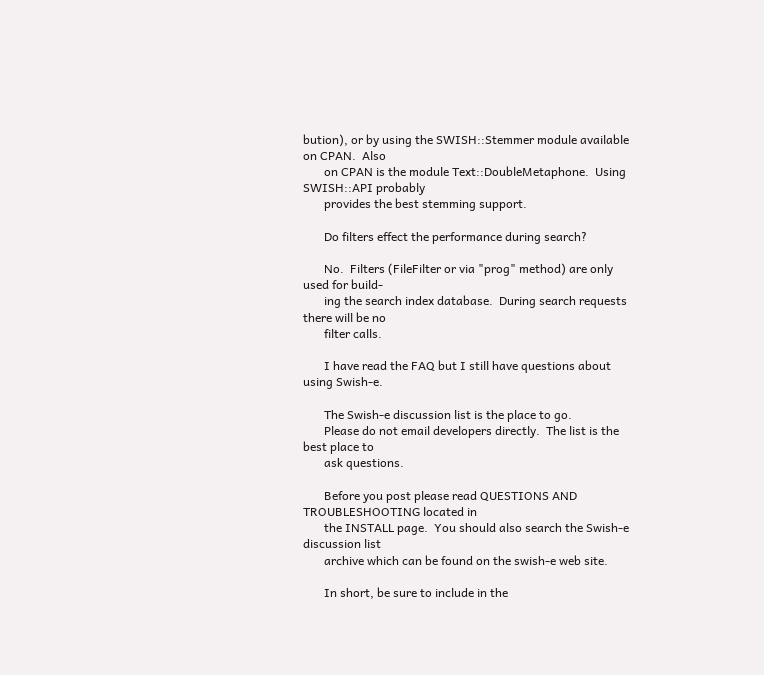bution), or by using the SWISH::Stemmer module available on CPAN.  Also
       on CPAN is the module Text::DoubleMetaphone.  Using SWISH::API probably
       provides the best stemming support.

       Do filters effect the performance during search?

       No.  Filters (FileFilter or via "prog" method) are only used for build-
       ing the search index database.  During search requests there will be no
       filter calls.

       I have read the FAQ but I still have questions about using Swish-e.

       The Swish-e discussion list is the place to go.
       Please do not email developers directly.  The list is the best place to
       ask questions.

       Before you post please read QUESTIONS AND TROUBLESHOOTING located in
       the INSTALL page.  You should also search the Swish-e discussion list
       archive which can be found on the swish-e web site.

       In short, be sure to include in the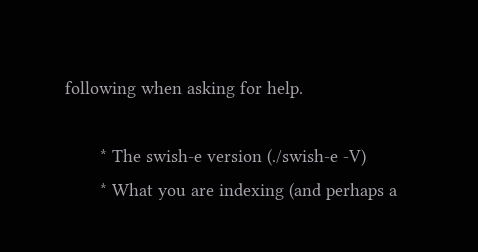following when asking for help.

       * The swish-e version (./swish-e -V)
       * What you are indexing (and perhaps a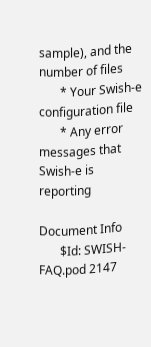sample), and the number of files
       * Your Swish-e configuration file
       * Any error messages that Swish-e is reporting

Document Info
       $Id: SWISH-FAQ.pod 2147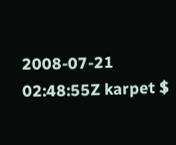2008-07-21 02:48:55Z karpet $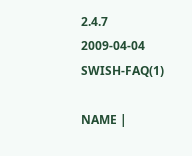2.4.7                 2009-04-04              SWISH-FAQ(1)

NAME |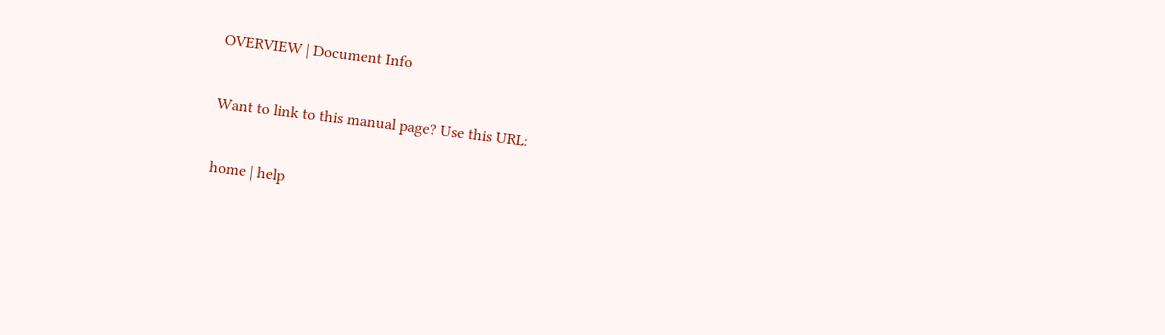OVERVIEW | Document Info

Want to link to this manual page? Use this URL:

home | help